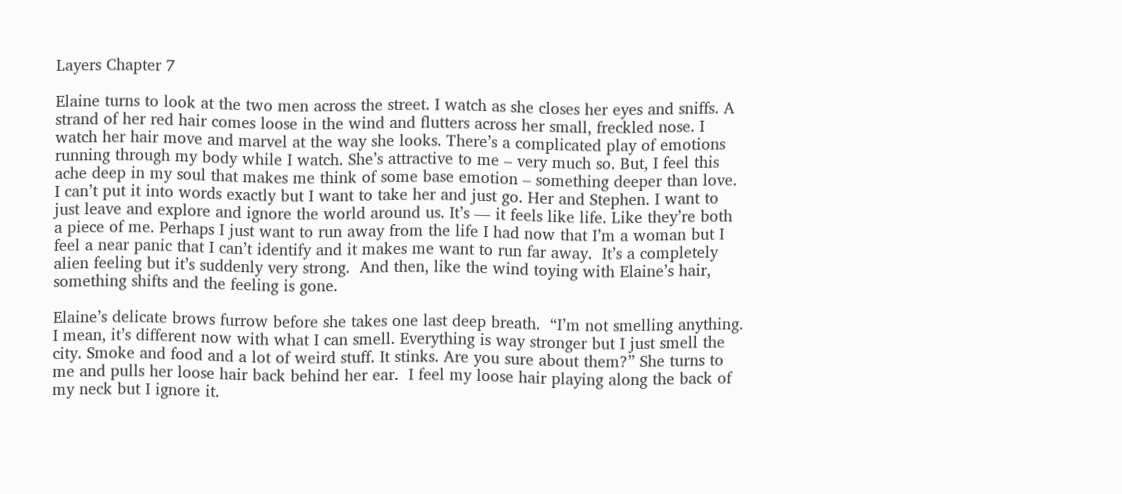Layers Chapter 7

Elaine turns to look at the two men across the street. I watch as she closes her eyes and sniffs. A strand of her red hair comes loose in the wind and flutters across her small, freckled nose. I watch her hair move and marvel at the way she looks. There’s a complicated play of emotions running through my body while I watch. She’s attractive to me – very much so. But, I feel this ache deep in my soul that makes me think of some base emotion – something deeper than love. I can’t put it into words exactly but I want to take her and just go. Her and Stephen. I want to just leave and explore and ignore the world around us. It’s — it feels like life. Like they’re both a piece of me. Perhaps I just want to run away from the life I had now that I’m a woman but I feel a near panic that I can’t identify and it makes me want to run far away.  It’s a completely alien feeling but it’s suddenly very strong.  And then, like the wind toying with Elaine’s hair, something shifts and the feeling is gone.

Elaine’s delicate brows furrow before she takes one last deep breath.  “I’m not smelling anything. I mean, it’s different now with what I can smell. Everything is way stronger but I just smell the city. Smoke and food and a lot of weird stuff. It stinks. Are you sure about them?” She turns to me and pulls her loose hair back behind her ear.  I feel my loose hair playing along the back of my neck but I ignore it.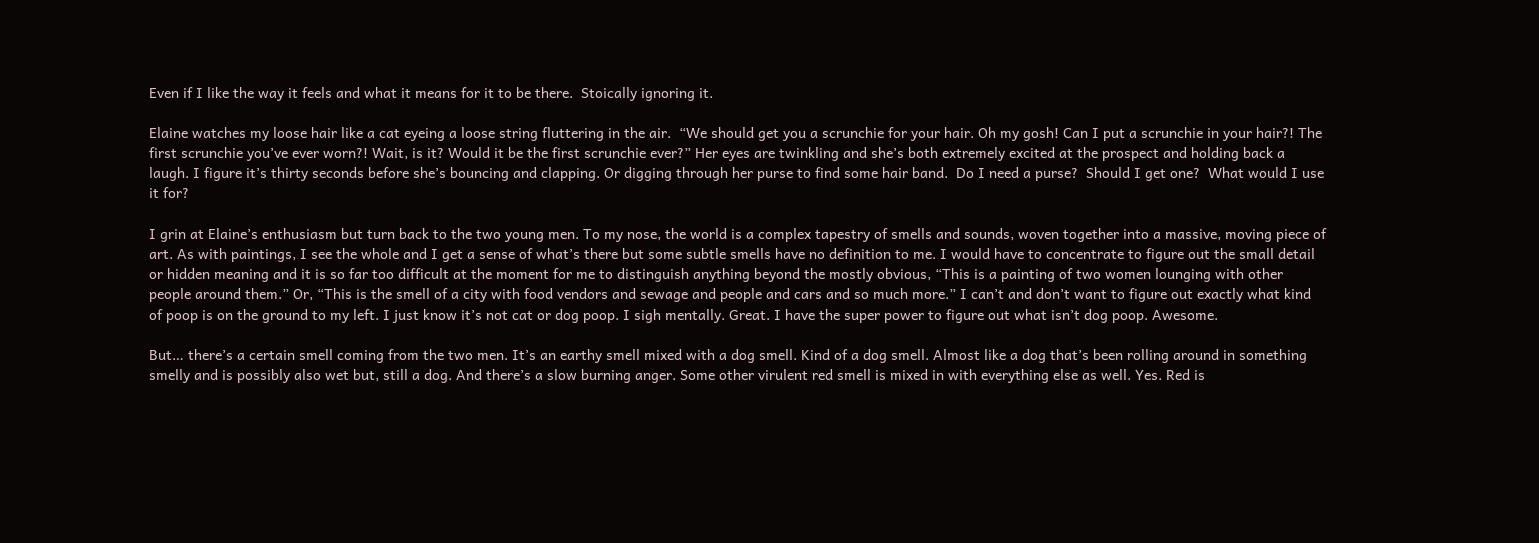Even if I like the way it feels and what it means for it to be there.  Stoically ignoring it.

Elaine watches my loose hair like a cat eyeing a loose string fluttering in the air.  “We should get you a scrunchie for your hair. Oh my gosh! Can I put a scrunchie in your hair?! The first scrunchie you’ve ever worn?! Wait, is it? Would it be the first scrunchie ever?” Her eyes are twinkling and she’s both extremely excited at the prospect and holding back a laugh. I figure it’s thirty seconds before she’s bouncing and clapping. Or digging through her purse to find some hair band.  Do I need a purse?  Should I get one?  What would I use it for?

I grin at Elaine’s enthusiasm but turn back to the two young men. To my nose, the world is a complex tapestry of smells and sounds, woven together into a massive, moving piece of art. As with paintings, I see the whole and I get a sense of what’s there but some subtle smells have no definition to me. I would have to concentrate to figure out the small detail or hidden meaning and it is so far too difficult at the moment for me to distinguish anything beyond the mostly obvious, “This is a painting of two women lounging with other people around them.” Or, “This is the smell of a city with food vendors and sewage and people and cars and so much more.” I can’t and don’t want to figure out exactly what kind of poop is on the ground to my left. I just know it’s not cat or dog poop. I sigh mentally. Great. I have the super power to figure out what isn’t dog poop. Awesome.

But… there’s a certain smell coming from the two men. It’s an earthy smell mixed with a dog smell. Kind of a dog smell. Almost like a dog that’s been rolling around in something smelly and is possibly also wet but, still a dog. And there’s a slow burning anger. Some other virulent red smell is mixed in with everything else as well. Yes. Red is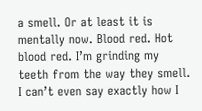a smell. Or at least it is mentally now. Blood red. Hot blood red. I’m grinding my teeth from the way they smell. I can’t even say exactly how I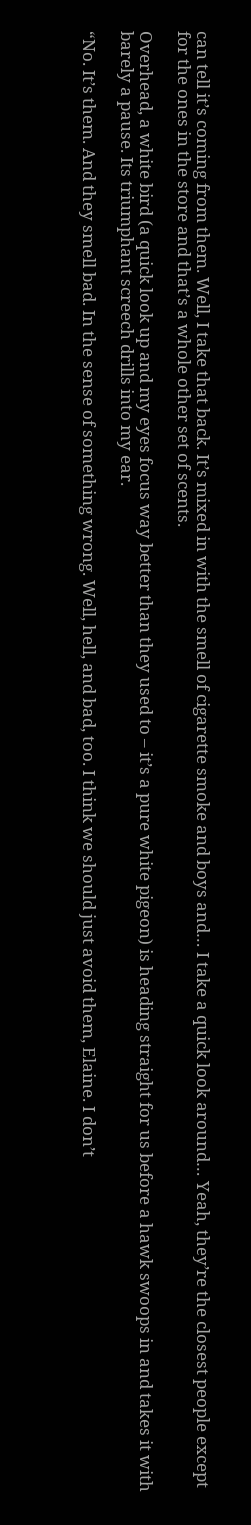can tell it’s coming from them. Well, I take that back. It’s mixed in with the smell of cigarette smoke and boys and… I take a quick look around… Yeah, they’re the closest people except for the ones in the store and that’s a whole other set of scents.

Overhead, a white bird (a quick look up and my eyes focus way better than they used to – it’s a pure white pigeon) is heading straight for us before a hawk swoops in and takes it with barely a pause. Its triumphant screech drills into my ear.

“No. It’s them. And they smell bad. In the sense of something wrong. Well, hell, and bad, too. I think we should just avoid them, Elaine. I don’t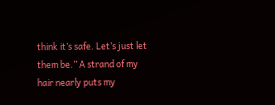think it’s safe. Let’s just let them be.” A strand of my hair nearly puts my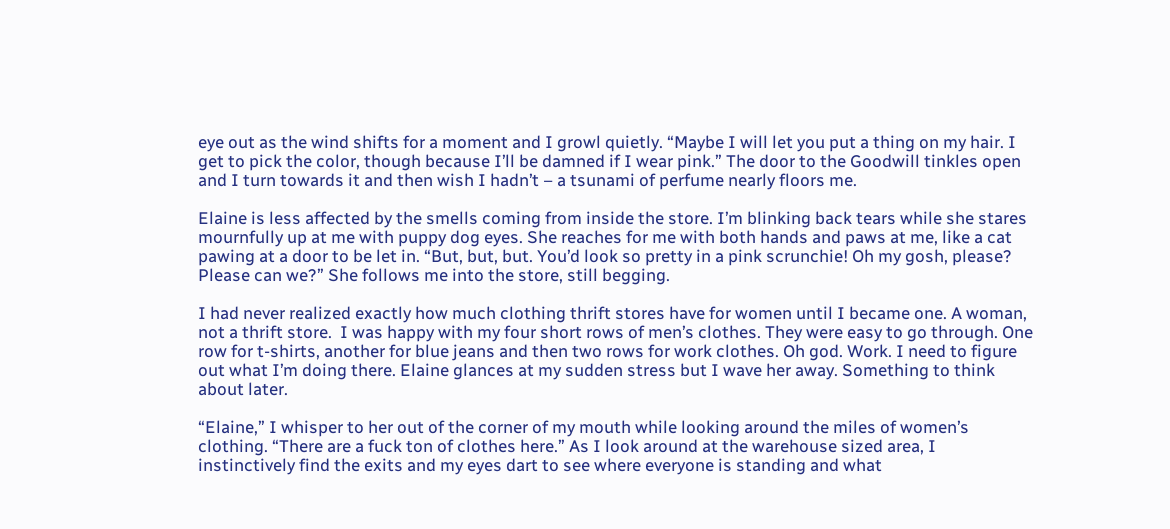eye out as the wind shifts for a moment and I growl quietly. “Maybe I will let you put a thing on my hair. I get to pick the color, though because I’ll be damned if I wear pink.” The door to the Goodwill tinkles open and I turn towards it and then wish I hadn’t – a tsunami of perfume nearly floors me.

Elaine is less affected by the smells coming from inside the store. I’m blinking back tears while she stares mournfully up at me with puppy dog eyes. She reaches for me with both hands and paws at me, like a cat pawing at a door to be let in. “But, but, but. You’d look so pretty in a pink scrunchie! Oh my gosh, please? Please can we?” She follows me into the store, still begging.

I had never realized exactly how much clothing thrift stores have for women until I became one. A woman, not a thrift store.  I was happy with my four short rows of men’s clothes. They were easy to go through. One row for t-shirts, another for blue jeans and then two rows for work clothes. Oh god. Work. I need to figure out what I’m doing there. Elaine glances at my sudden stress but I wave her away. Something to think about later.

“Elaine,” I whisper to her out of the corner of my mouth while looking around the miles of women’s clothing. “There are a fuck ton of clothes here.” As I look around at the warehouse sized area, I instinctively find the exits and my eyes dart to see where everyone is standing and what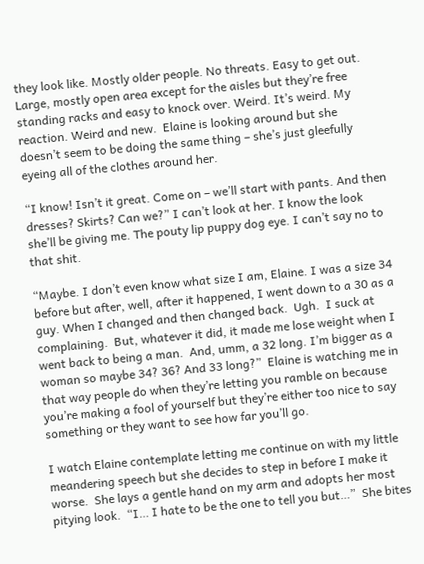they look like. Mostly older people. No threats. Easy to get out. Large, mostly open area except for the aisles but they’re free standing racks and easy to knock over. Weird. It’s weird. My reaction. Weird and new.  Elaine is looking around but she doesn’t seem to be doing the same thing – she’s just gleefully eyeing all of the clothes around her.

“I know! Isn’t it great. Come on – we’ll start with pants. And then dresses? Skirts? Can we?” I can’t look at her. I know the look she’ll be giving me. The pouty lip puppy dog eye. I can’t say no to that shit.

“Maybe. I don’t even know what size I am, Elaine. I was a size 34 before but after, well, after it happened, I went down to a 30 as a guy. When I changed and then changed back.  Ugh.  I suck at complaining.  But, whatever it did, it made me lose weight when I went back to being a man.  And, umm, a 32 long. I’m bigger as a woman so maybe 34? 36? And 33 long?”  Elaine is watching me in that way people do when they’re letting you ramble on because you’re making a fool of yourself but they’re either too nice to say something or they want to see how far you’ll go.

I watch Elaine contemplate letting me continue on with my little meandering speech but she decides to step in before I make it worse.  She lays a gentle hand on my arm and adopts her most pitying look.  “I… I hate to be the one to tell you but…”  She bites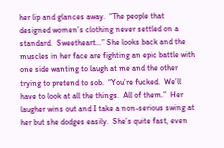her lip and glances away.  “The people that designed women’s clothing never settled on a standard.  Sweetheart…” She looks back and the muscles in her face are fighting an epic battle with one side wanting to laugh at me and the other trying to pretend to sob.  “You’re fucked.  We’ll have to look at all the things.  All of them.”  Her laugher wins out and I take a non-serious swing at her but she dodges easily.  She’s quite fast, even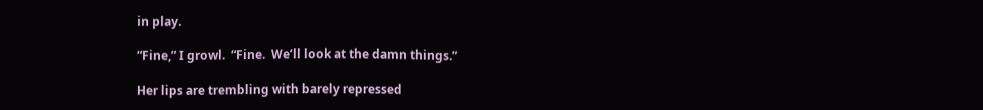in play.

“Fine,” I growl.  “Fine.  We’ll look at the damn things.”

Her lips are trembling with barely repressed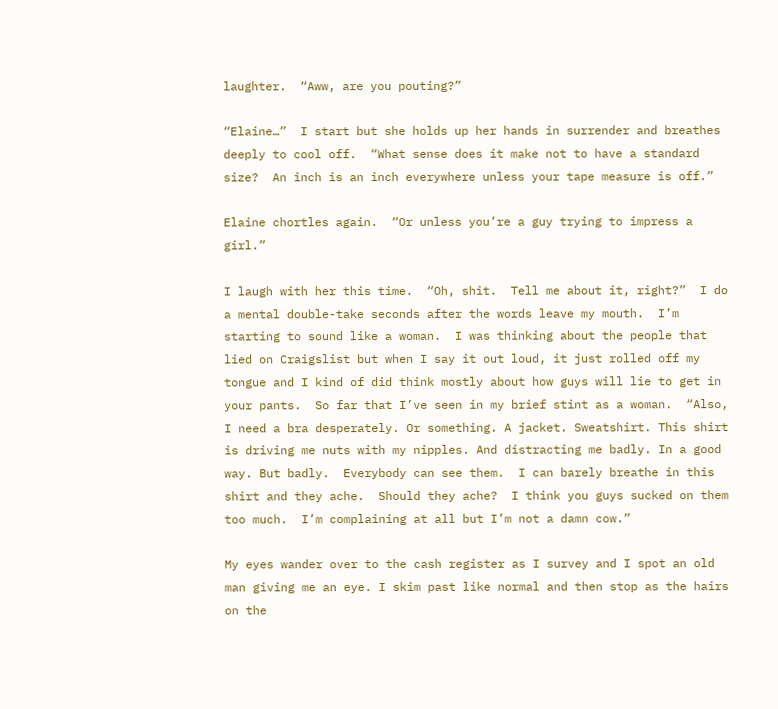laughter.  “Aww, are you pouting?”

“Elaine…”  I start but she holds up her hands in surrender and breathes deeply to cool off.  “What sense does it make not to have a standard size?  An inch is an inch everywhere unless your tape measure is off.”

Elaine chortles again.  “Or unless you’re a guy trying to impress a girl.”

I laugh with her this time.  “Oh, shit.  Tell me about it, right?”  I do a mental double-take seconds after the words leave my mouth.  I’m starting to sound like a woman.  I was thinking about the people that lied on Craigslist but when I say it out loud, it just rolled off my tongue and I kind of did think mostly about how guys will lie to get in your pants.  So far that I’ve seen in my brief stint as a woman.  “Also, I need a bra desperately. Or something. A jacket. Sweatshirt. This shirt is driving me nuts with my nipples. And distracting me badly. In a good way. But badly.  Everybody can see them.  I can barely breathe in this shirt and they ache.  Should they ache?  I think you guys sucked on them too much.  I’m complaining at all but I’m not a damn cow.”

My eyes wander over to the cash register as I survey and I spot an old man giving me an eye. I skim past like normal and then stop as the hairs on the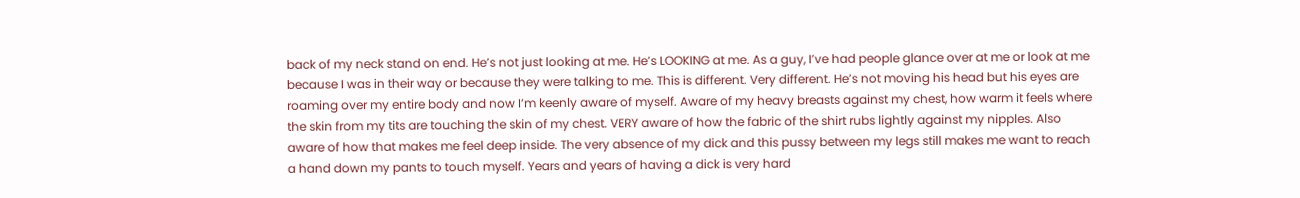back of my neck stand on end. He’s not just looking at me. He’s LOOKING at me. As a guy, I’ve had people glance over at me or look at me because I was in their way or because they were talking to me. This is different. Very different. He’s not moving his head but his eyes are roaming over my entire body and now I’m keenly aware of myself. Aware of my heavy breasts against my chest, how warm it feels where the skin from my tits are touching the skin of my chest. VERY aware of how the fabric of the shirt rubs lightly against my nipples. Also aware of how that makes me feel deep inside. The very absence of my dick and this pussy between my legs still makes me want to reach a hand down my pants to touch myself. Years and years of having a dick is very hard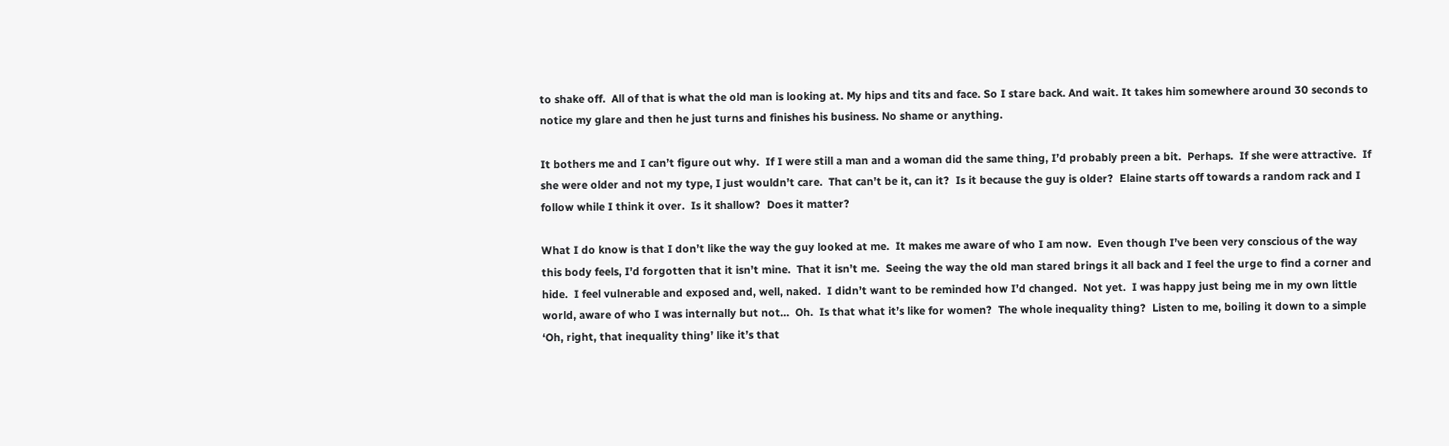to shake off.  All of that is what the old man is looking at. My hips and tits and face. So I stare back. And wait. It takes him somewhere around 30 seconds to notice my glare and then he just turns and finishes his business. No shame or anything.

It bothers me and I can’t figure out why.  If I were still a man and a woman did the same thing, I’d probably preen a bit.  Perhaps.  If she were attractive.  If she were older and not my type, I just wouldn’t care.  That can’t be it, can it?  Is it because the guy is older?  Elaine starts off towards a random rack and I follow while I think it over.  Is it shallow?  Does it matter?

What I do know is that I don’t like the way the guy looked at me.  It makes me aware of who I am now.  Even though I’ve been very conscious of the way this body feels, I’d forgotten that it isn’t mine.  That it isn’t me.  Seeing the way the old man stared brings it all back and I feel the urge to find a corner and hide.  I feel vulnerable and exposed and, well, naked.  I didn’t want to be reminded how I’d changed.  Not yet.  I was happy just being me in my own little world, aware of who I was internally but not…  Oh.  Is that what it’s like for women?  The whole inequality thing?  Listen to me, boiling it down to a simple ‘Oh, right, that inequality thing’ like it’s that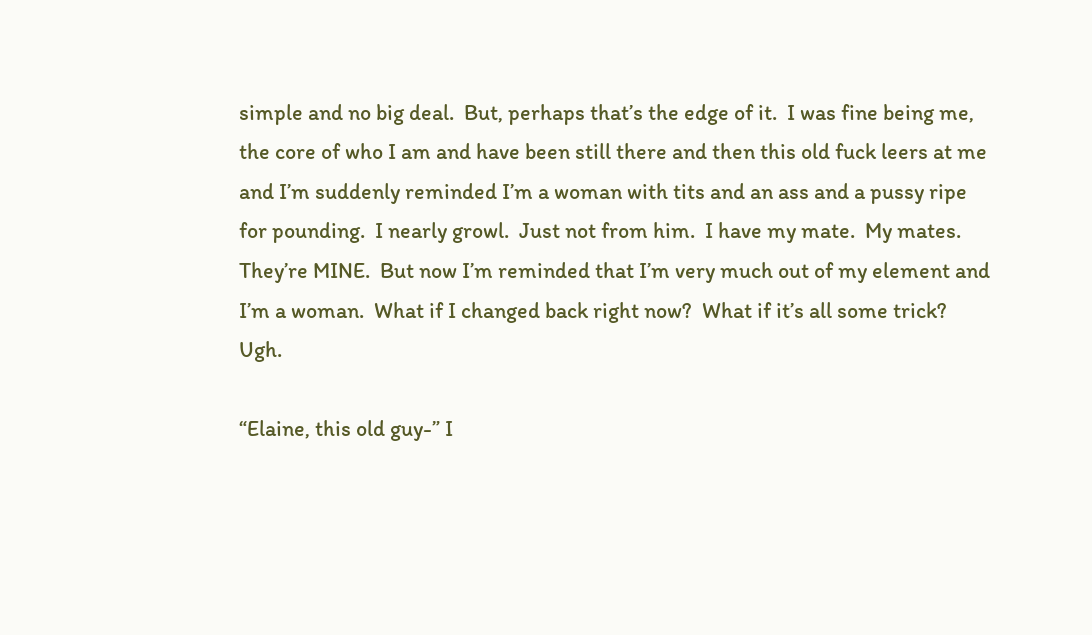simple and no big deal.  But, perhaps that’s the edge of it.  I was fine being me, the core of who I am and have been still there and then this old fuck leers at me and I’m suddenly reminded I’m a woman with tits and an ass and a pussy ripe for pounding.  I nearly growl.  Just not from him.  I have my mate.  My mates.  They’re MINE.  But now I’m reminded that I’m very much out of my element and I’m a woman.  What if I changed back right now?  What if it’s all some trick?  Ugh.

“Elaine, this old guy-” I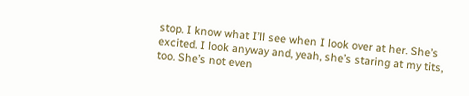stop. I know what I’ll see when I look over at her. She’s excited. I look anyway and, yeah, she’s staring at my tits, too. She’s not even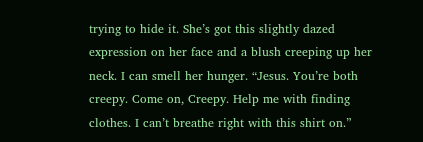trying to hide it. She’s got this slightly dazed expression on her face and a blush creeping up her neck. I can smell her hunger. “Jesus. You’re both creepy. Come on, Creepy. Help me with finding clothes. I can’t breathe right with this shirt on.”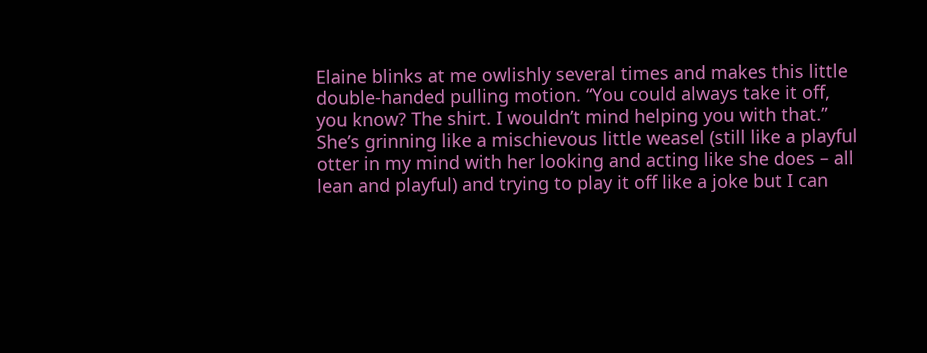Elaine blinks at me owlishly several times and makes this little double-handed pulling motion. “You could always take it off, you know? The shirt. I wouldn’t mind helping you with that.” She’s grinning like a mischievous little weasel (still like a playful otter in my mind with her looking and acting like she does – all lean and playful) and trying to play it off like a joke but I can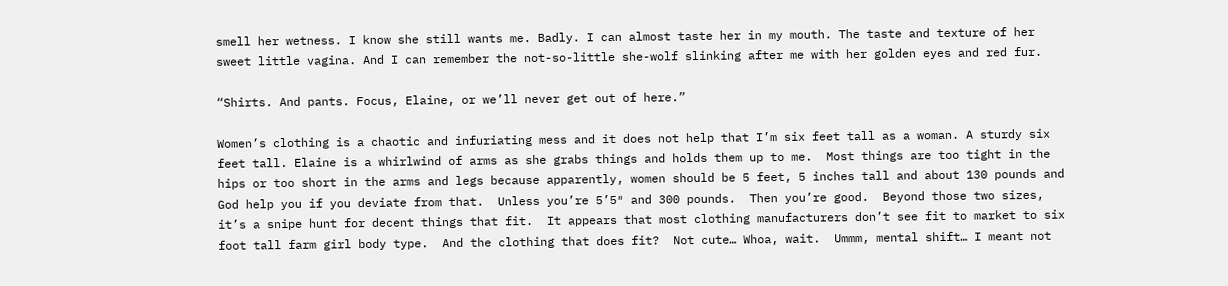smell her wetness. I know she still wants me. Badly. I can almost taste her in my mouth. The taste and texture of her sweet little vagina. And I can remember the not-so-little she-wolf slinking after me with her golden eyes and red fur.

“Shirts. And pants. Focus, Elaine, or we’ll never get out of here.”

Women’s clothing is a chaotic and infuriating mess and it does not help that I’m six feet tall as a woman. A sturdy six feet tall. Elaine is a whirlwind of arms as she grabs things and holds them up to me.  Most things are too tight in the hips or too short in the arms and legs because apparently, women should be 5 feet, 5 inches tall and about 130 pounds and God help you if you deviate from that.  Unless you’re 5’5″ and 300 pounds.  Then you’re good.  Beyond those two sizes, it’s a snipe hunt for decent things that fit.  It appears that most clothing manufacturers don’t see fit to market to six foot tall farm girl body type.  And the clothing that does fit?  Not cute… Whoa, wait.  Ummm, mental shift… I meant not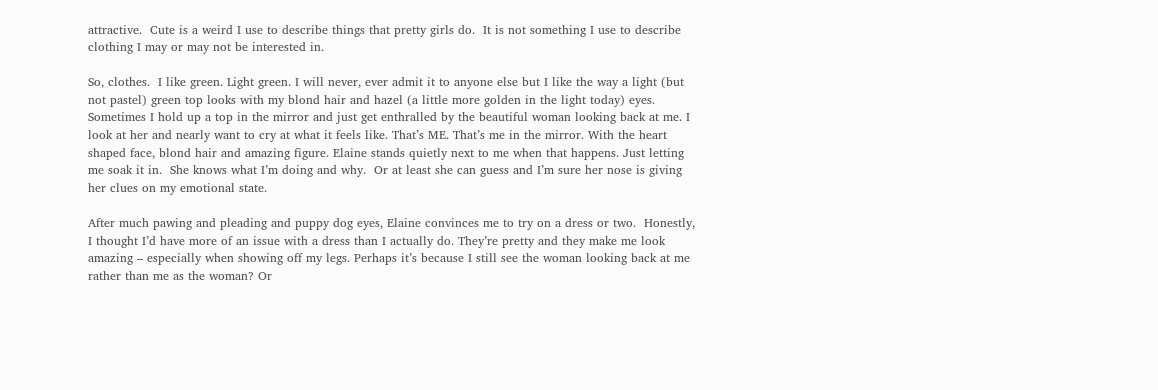attractive.  Cute is a weird I use to describe things that pretty girls do.  It is not something I use to describe clothing I may or may not be interested in.

So, clothes.  I like green. Light green. I will never, ever admit it to anyone else but I like the way a light (but not pastel) green top looks with my blond hair and hazel (a little more golden in the light today) eyes. Sometimes I hold up a top in the mirror and just get enthralled by the beautiful woman looking back at me. I look at her and nearly want to cry at what it feels like. That’s ME. That’s me in the mirror. With the heart shaped face, blond hair and amazing figure. Elaine stands quietly next to me when that happens. Just letting me soak it in.  She knows what I’m doing and why.  Or at least she can guess and I’m sure her nose is giving her clues on my emotional state.

After much pawing and pleading and puppy dog eyes, Elaine convinces me to try on a dress or two.  Honestly, I thought I’d have more of an issue with a dress than I actually do. They’re pretty and they make me look amazing – especially when showing off my legs. Perhaps it’s because I still see the woman looking back at me rather than me as the woman? Or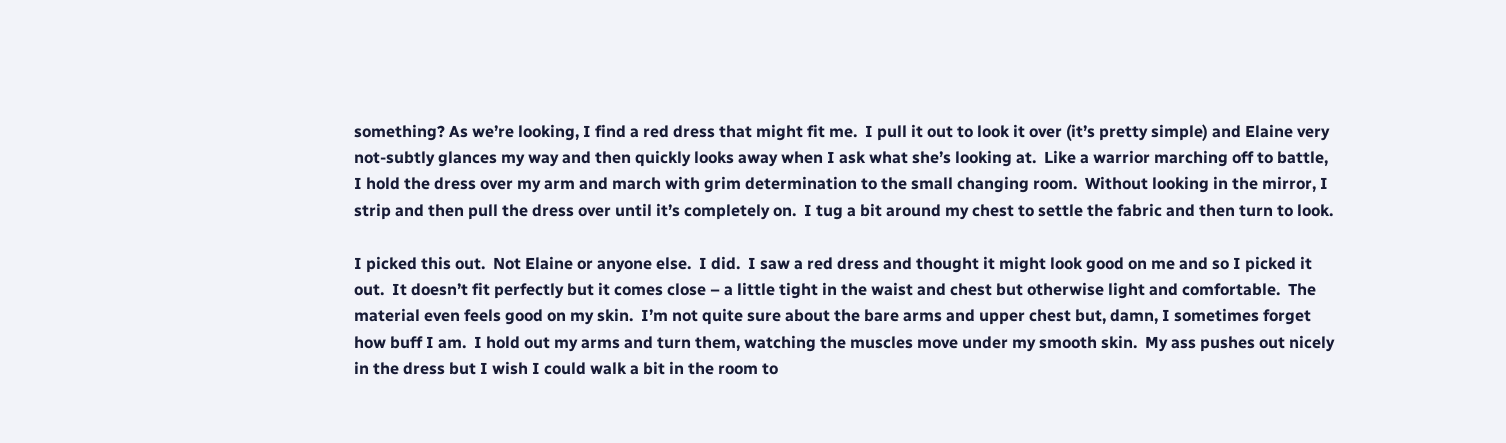something? As we’re looking, I find a red dress that might fit me.  I pull it out to look it over (it’s pretty simple) and Elaine very not-subtly glances my way and then quickly looks away when I ask what she’s looking at.  Like a warrior marching off to battle, I hold the dress over my arm and march with grim determination to the small changing room.  Without looking in the mirror, I strip and then pull the dress over until it’s completely on.  I tug a bit around my chest to settle the fabric and then turn to look.

I picked this out.  Not Elaine or anyone else.  I did.  I saw a red dress and thought it might look good on me and so I picked it out.  It doesn’t fit perfectly but it comes close – a little tight in the waist and chest but otherwise light and comfortable.  The material even feels good on my skin.  I’m not quite sure about the bare arms and upper chest but, damn, I sometimes forget how buff I am.  I hold out my arms and turn them, watching the muscles move under my smooth skin.  My ass pushes out nicely in the dress but I wish I could walk a bit in the room to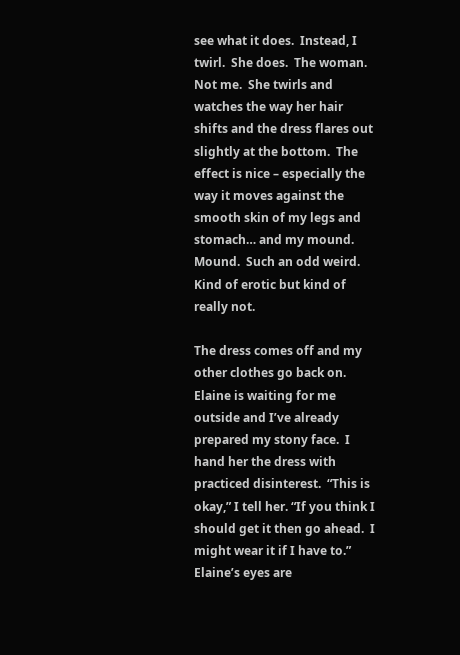see what it does.  Instead, I twirl.  She does.  The woman.  Not me.  She twirls and watches the way her hair shifts and the dress flares out slightly at the bottom.  The effect is nice – especially the way it moves against the smooth skin of my legs and stomach… and my mound.  Mound.  Such an odd weird.  Kind of erotic but kind of really not.

The dress comes off and my other clothes go back on.  Elaine is waiting for me outside and I’ve already prepared my stony face.  I hand her the dress with practiced disinterest.  “This is okay,” I tell her. “If you think I should get it then go ahead.  I might wear it if I have to.”  Elaine’s eyes are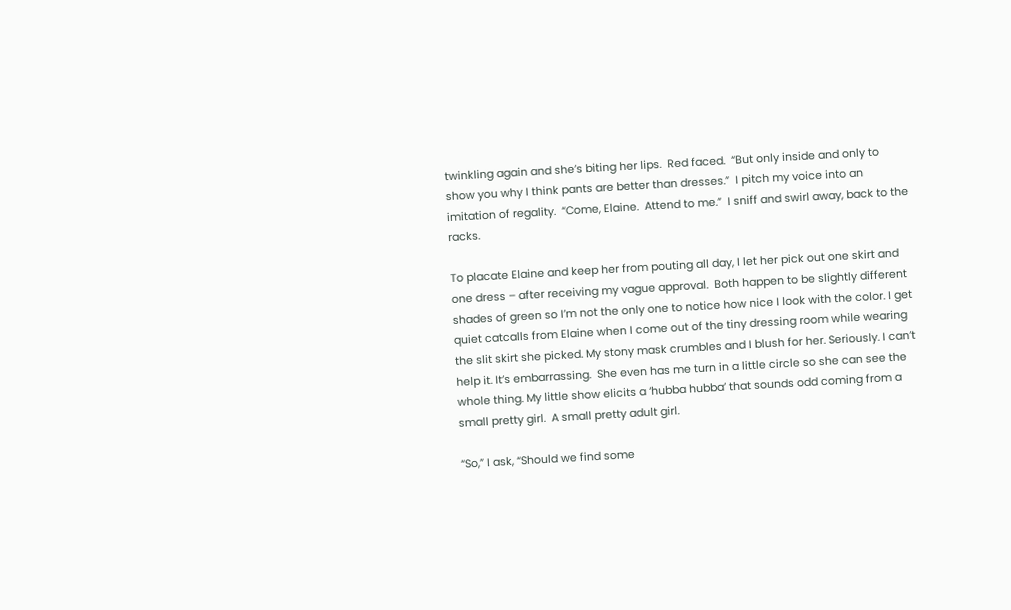twinkling again and she’s biting her lips.  Red faced.  “But only inside and only to show you why I think pants are better than dresses.”  I pitch my voice into an imitation of regality.  “Come, Elaine.  Attend to me.”  I sniff and swirl away, back to the racks.

To placate Elaine and keep her from pouting all day, I let her pick out one skirt and one dress – after receiving my vague approval.  Both happen to be slightly different shades of green so I’m not the only one to notice how nice I look with the color. I get quiet catcalls from Elaine when I come out of the tiny dressing room while wearing the slit skirt she picked. My stony mask crumbles and I blush for her. Seriously. I can’t help it. It’s embarrassing.  She even has me turn in a little circle so she can see the whole thing. My little show elicits a ‘hubba hubba’ that sounds odd coming from a small pretty girl.  A small pretty adult girl.

“So,” I ask, “Should we find some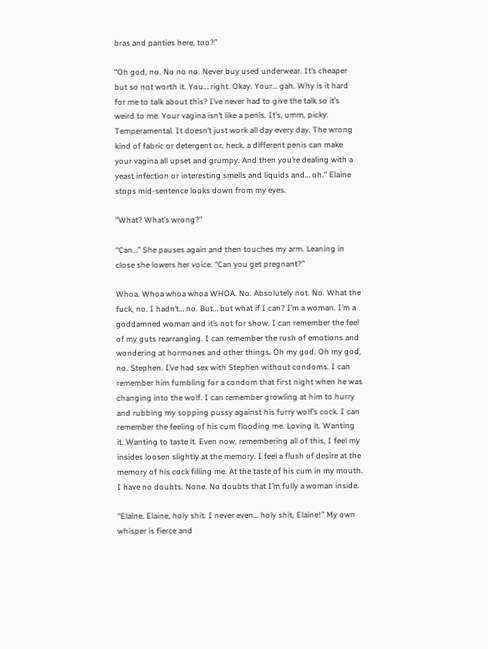bras and panties here, too?”

“Oh god, no. No no no. Never buy used underwear. It’s cheaper but so not worth it. You… right. Okay. Your… gah. Why is it hard for me to talk about this? I’ve never had to give the talk so it’s weird to me. Your vagina isn’t like a penis. It’s, umm, picky. Temperamental. It doesn’t just work all day every day. The wrong kind of fabric or detergent or, heck, a different penis can make your vagina all upset and grumpy. And then you’re dealing with a yeast infection or interesting smells and liquids and… oh.” Elaine stops mid-sentence looks down from my eyes.

“What? What’s wrong?”

“Can…” She pauses again and then touches my arm. Leaning in close she lowers her voice. “Can you get pregnant?”

Whoa. Whoa whoa whoa WHOA. No. Absolutely not. No. What the fuck, no. I hadn’t… no. But… but what if I can? I’m a woman. I’m a goddamned woman and it’s not for show. I can remember the feel of my guts rearranging. I can remember the rush of emotions and wondering at hormones and other things. Oh my god. Oh my god, no. Stephen. I’ve had sex with Stephen without condoms. I can remember him fumbling for a condom that first night when he was changing into the wolf. I can remember growling at him to hurry and rubbing my sopping pussy against his furry wolf’s cock. I can remember the feeling of his cum flooding me. Loving it. Wanting it. Wanting to taste it. Even now, remembering all of this, I feel my insides loosen slightly at the memory. I feel a flush of desire at the memory of his cock filling me. At the taste of his cum in my mouth. I have no doubts. None. No doubts that I’m fully a woman inside.

“Elaine. Elaine, holy shit. I never even… holy shit, Elaine!” My own whisper is fierce and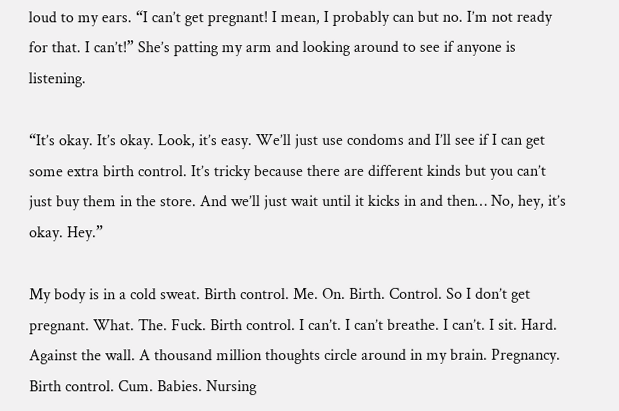loud to my ears. “I can’t get pregnant! I mean, I probably can but no. I’m not ready for that. I can’t!” She’s patting my arm and looking around to see if anyone is listening.

“It’s okay. It’s okay. Look, it’s easy. We’ll just use condoms and I’ll see if I can get some extra birth control. It’s tricky because there are different kinds but you can’t just buy them in the store. And we’ll just wait until it kicks in and then… No, hey, it’s okay. Hey.”

My body is in a cold sweat. Birth control. Me. On. Birth. Control. So I don’t get pregnant. What. The. Fuck. Birth control. I can’t. I can’t breathe. I can’t. I sit. Hard. Against the wall. A thousand million thoughts circle around in my brain. Pregnancy. Birth control. Cum. Babies. Nursing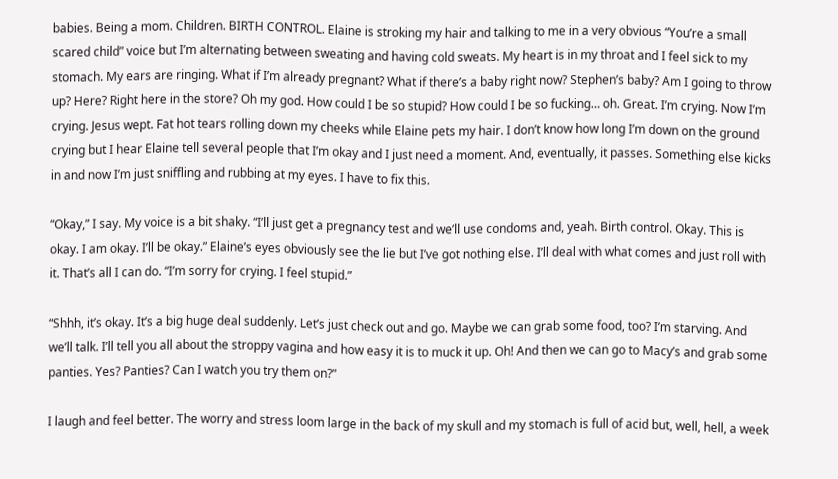babies. Being a mom. Children. BIRTH CONTROL. Elaine is stroking my hair and talking to me in a very obvious “You’re a small scared child” voice but I’m alternating between sweating and having cold sweats. My heart is in my throat and I feel sick to my stomach. My ears are ringing. What if I’m already pregnant? What if there’s a baby right now? Stephen’s baby? Am I going to throw up? Here? Right here in the store? Oh my god. How could I be so stupid? How could I be so fucking… oh. Great. I’m crying. Now I’m crying. Jesus wept. Fat hot tears rolling down my cheeks while Elaine pets my hair. I don’t know how long I’m down on the ground crying but I hear Elaine tell several people that I’m okay and I just need a moment. And, eventually, it passes. Something else kicks in and now I’m just sniffling and rubbing at my eyes. I have to fix this.

“Okay,” I say. My voice is a bit shaky. “I’ll just get a pregnancy test and we’ll use condoms and, yeah. Birth control. Okay. This is okay. I am okay. I’ll be okay.” Elaine’s eyes obviously see the lie but I’ve got nothing else. I’ll deal with what comes and just roll with it. That’s all I can do. “I’m sorry for crying. I feel stupid.”

“Shhh, it’s okay. It’s a big huge deal suddenly. Let’s just check out and go. Maybe we can grab some food, too? I’m starving. And we’ll talk. I’ll tell you all about the stroppy vagina and how easy it is to muck it up. Oh! And then we can go to Macy’s and grab some panties. Yes? Panties? Can I watch you try them on?”

I laugh and feel better. The worry and stress loom large in the back of my skull and my stomach is full of acid but, well, hell, a week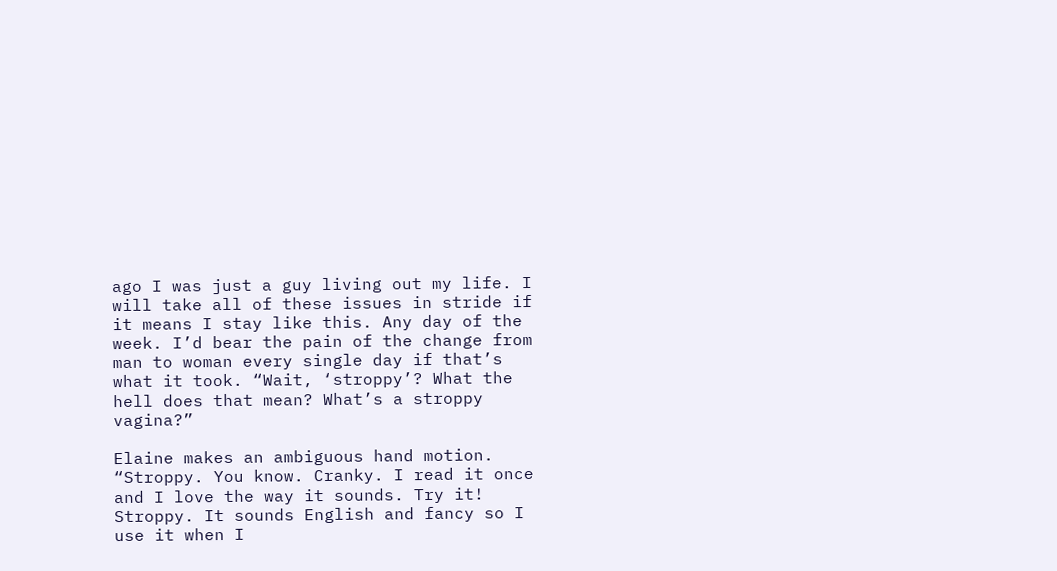ago I was just a guy living out my life. I will take all of these issues in stride if it means I stay like this. Any day of the week. I’d bear the pain of the change from man to woman every single day if that’s what it took. “Wait, ‘stroppy’? What the hell does that mean? What’s a stroppy vagina?”

Elaine makes an ambiguous hand motion. “Stroppy. You know. Cranky. I read it once and I love the way it sounds. Try it! Stroppy. It sounds English and fancy so I use it when I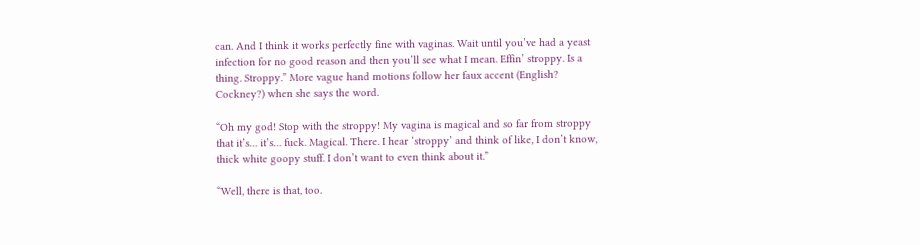can. And I think it works perfectly fine with vaginas. Wait until you’ve had a yeast infection for no good reason and then you’ll see what I mean. Effin’ stroppy. Is a thing. Stroppy.” More vague hand motions follow her faux accent (English? Cockney?) when she says the word.

“Oh my god! Stop with the stroppy! My vagina is magical and so far from stroppy that it’s… it’s… fuck. Magical. There. I hear ‘stroppy’ and think of like, I don’t know, thick white goopy stuff. I don’t want to even think about it.”

“Well, there is that, too.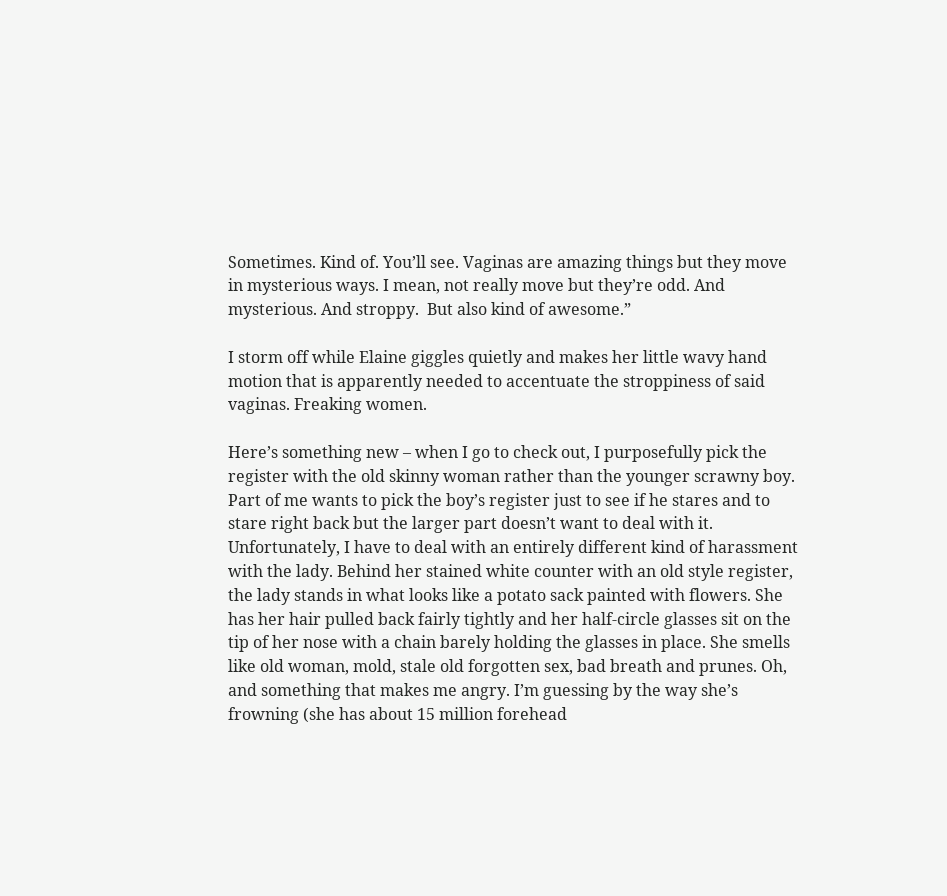Sometimes. Kind of. You’ll see. Vaginas are amazing things but they move in mysterious ways. I mean, not really move but they’re odd. And mysterious. And stroppy.  But also kind of awesome.”

I storm off while Elaine giggles quietly and makes her little wavy hand motion that is apparently needed to accentuate the stroppiness of said vaginas. Freaking women.

Here’s something new – when I go to check out, I purposefully pick the register with the old skinny woman rather than the younger scrawny boy. Part of me wants to pick the boy’s register just to see if he stares and to stare right back but the larger part doesn’t want to deal with it. Unfortunately, I have to deal with an entirely different kind of harassment with the lady. Behind her stained white counter with an old style register, the lady stands in what looks like a potato sack painted with flowers. She has her hair pulled back fairly tightly and her half-circle glasses sit on the tip of her nose with a chain barely holding the glasses in place. She smells like old woman, mold, stale old forgotten sex, bad breath and prunes. Oh, and something that makes me angry. I’m guessing by the way she’s frowning (she has about 15 million forehead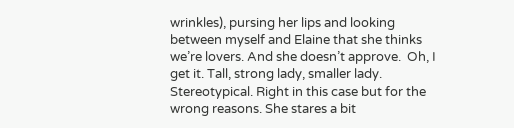wrinkles), pursing her lips and looking between myself and Elaine that she thinks we’re lovers. And she doesn’t approve.  Oh, I get it. Tall, strong lady, smaller lady. Stereotypical. Right in this case but for the wrong reasons. She stares a bit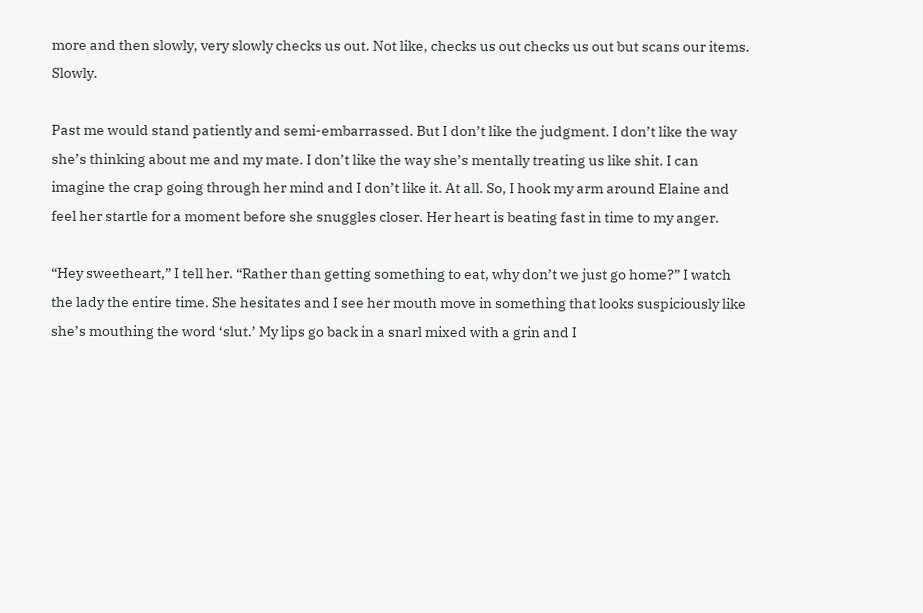more and then slowly, very slowly checks us out. Not like, checks us out checks us out but scans our items. Slowly.

Past me would stand patiently and semi-embarrassed. But I don’t like the judgment. I don’t like the way she’s thinking about me and my mate. I don’t like the way she’s mentally treating us like shit. I can imagine the crap going through her mind and I don’t like it. At all. So, I hook my arm around Elaine and feel her startle for a moment before she snuggles closer. Her heart is beating fast in time to my anger.

“Hey sweetheart,” I tell her. “Rather than getting something to eat, why don’t we just go home?” I watch the lady the entire time. She hesitates and I see her mouth move in something that looks suspiciously like she’s mouthing the word ‘slut.’ My lips go back in a snarl mixed with a grin and I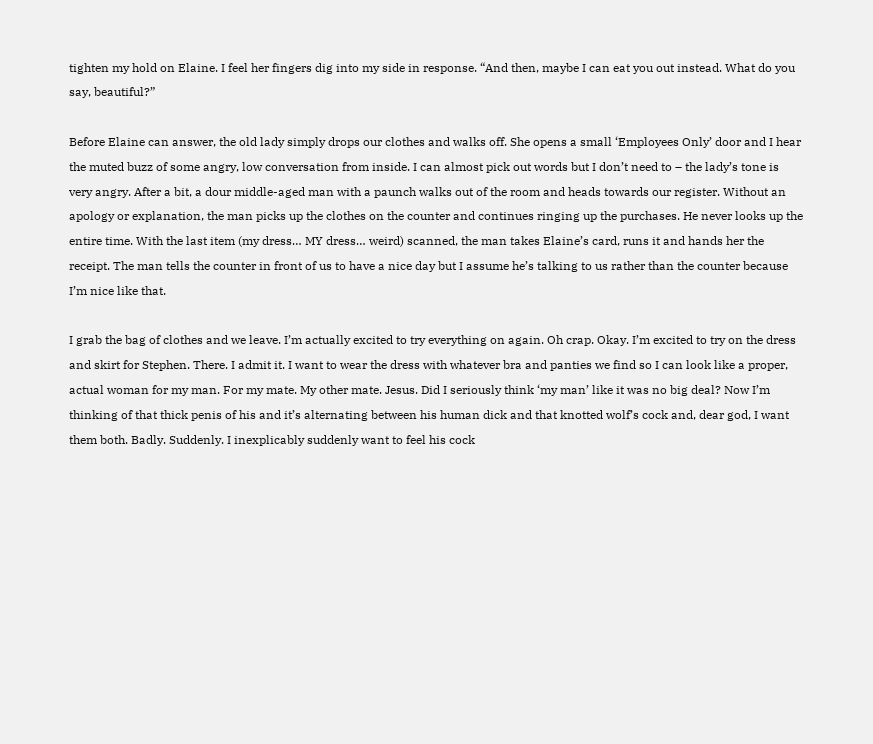tighten my hold on Elaine. I feel her fingers dig into my side in response. “And then, maybe I can eat you out instead. What do you say, beautiful?”

Before Elaine can answer, the old lady simply drops our clothes and walks off. She opens a small ‘Employees Only’ door and I hear the muted buzz of some angry, low conversation from inside. I can almost pick out words but I don’t need to – the lady’s tone is very angry. After a bit, a dour middle-aged man with a paunch walks out of the room and heads towards our register. Without an apology or explanation, the man picks up the clothes on the counter and continues ringing up the purchases. He never looks up the entire time. With the last item (my dress… MY dress… weird) scanned, the man takes Elaine’s card, runs it and hands her the receipt. The man tells the counter in front of us to have a nice day but I assume he’s talking to us rather than the counter because I’m nice like that.

I grab the bag of clothes and we leave. I’m actually excited to try everything on again. Oh crap. Okay. I’m excited to try on the dress and skirt for Stephen. There. I admit it. I want to wear the dress with whatever bra and panties we find so I can look like a proper, actual woman for my man. For my mate. My other mate. Jesus. Did I seriously think ‘my man’ like it was no big deal? Now I’m thinking of that thick penis of his and it’s alternating between his human dick and that knotted wolf’s cock and, dear god, I want them both. Badly. Suddenly. I inexplicably suddenly want to feel his cock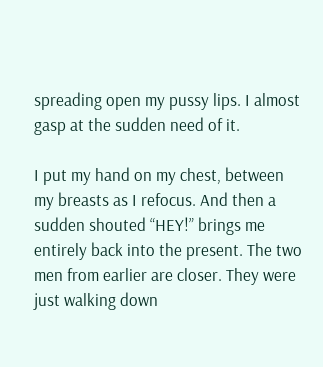spreading open my pussy lips. I almost gasp at the sudden need of it.

I put my hand on my chest, between my breasts as I refocus. And then a sudden shouted “HEY!” brings me entirely back into the present. The two men from earlier are closer. They were just walking down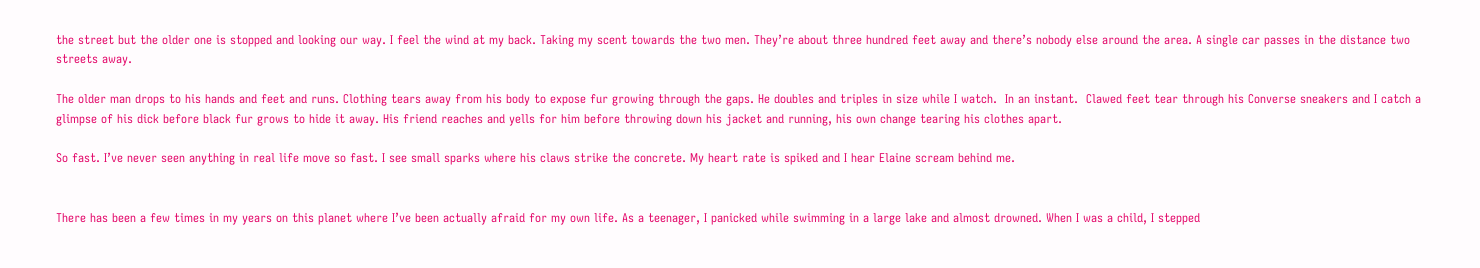the street but the older one is stopped and looking our way. I feel the wind at my back. Taking my scent towards the two men. They’re about three hundred feet away and there’s nobody else around the area. A single car passes in the distance two streets away.

The older man drops to his hands and feet and runs. Clothing tears away from his body to expose fur growing through the gaps. He doubles and triples in size while I watch.  In an instant.  Clawed feet tear through his Converse sneakers and I catch a glimpse of his dick before black fur grows to hide it away. His friend reaches and yells for him before throwing down his jacket and running, his own change tearing his clothes apart.

So fast. I’ve never seen anything in real life move so fast. I see small sparks where his claws strike the concrete. My heart rate is spiked and I hear Elaine scream behind me.


There has been a few times in my years on this planet where I’ve been actually afraid for my own life. As a teenager, I panicked while swimming in a large lake and almost drowned. When I was a child, I stepped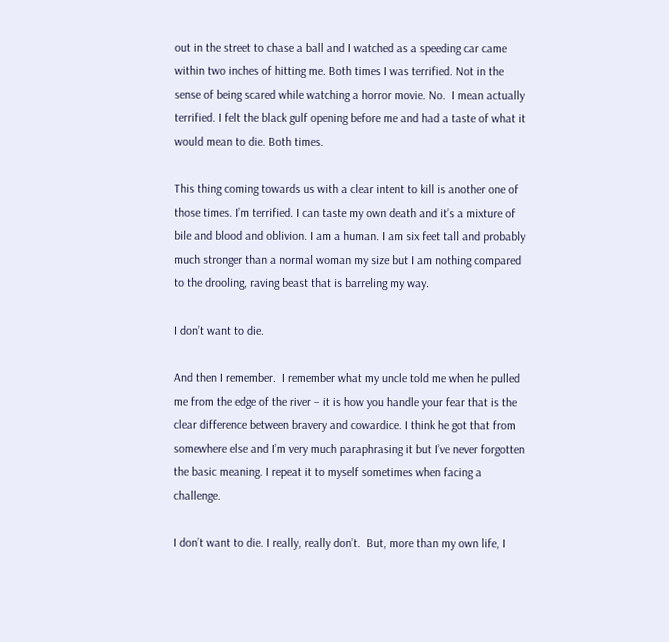out in the street to chase a ball and I watched as a speeding car came within two inches of hitting me. Both times I was terrified. Not in the sense of being scared while watching a horror movie. No.  I mean actually terrified. I felt the black gulf opening before me and had a taste of what it would mean to die. Both times.

This thing coming towards us with a clear intent to kill is another one of those times. I’m terrified. I can taste my own death and it’s a mixture of bile and blood and oblivion. I am a human. I am six feet tall and probably much stronger than a normal woman my size but I am nothing compared to the drooling, raving beast that is barreling my way.

I don’t want to die.

And then I remember.  I remember what my uncle told me when he pulled me from the edge of the river – it is how you handle your fear that is the clear difference between bravery and cowardice. I think he got that from somewhere else and I’m very much paraphrasing it but I’ve never forgotten the basic meaning. I repeat it to myself sometimes when facing a challenge.

I don’t want to die. I really, really don’t.  But, more than my own life, I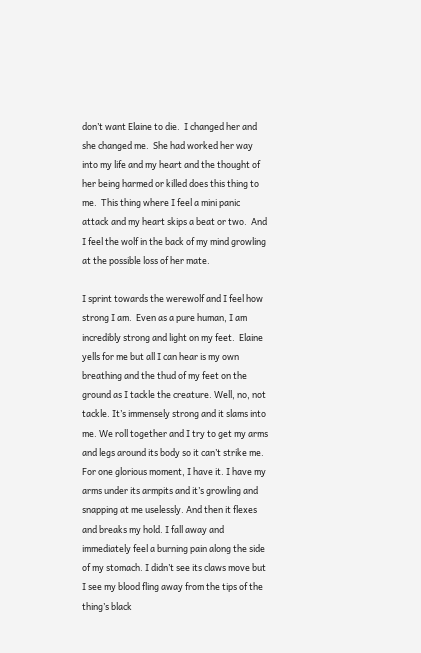don’t want Elaine to die.  I changed her and she changed me.  She had worked her way into my life and my heart and the thought of her being harmed or killed does this thing to me.  This thing where I feel a mini panic attack and my heart skips a beat or two.  And I feel the wolf in the back of my mind growling at the possible loss of her mate.

I sprint towards the werewolf and I feel how strong I am.  Even as a pure human, I am incredibly strong and light on my feet.  Elaine yells for me but all I can hear is my own breathing and the thud of my feet on the ground as I tackle the creature. Well, no, not tackle. It’s immensely strong and it slams into me. We roll together and I try to get my arms and legs around its body so it can’t strike me. For one glorious moment, I have it. I have my arms under its armpits and it’s growling and snapping at me uselessly. And then it flexes and breaks my hold. I fall away and immediately feel a burning pain along the side of my stomach. I didn’t see its claws move but I see my blood fling away from the tips of the thing’s black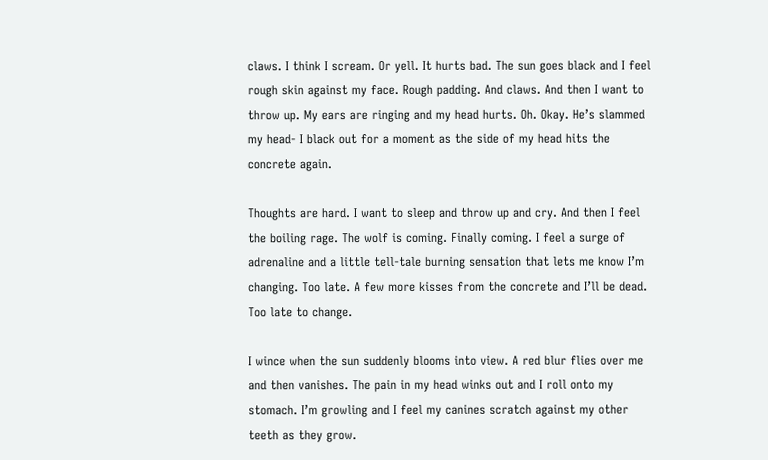claws. I think I scream. Or yell. It hurts bad. The sun goes black and I feel rough skin against my face. Rough padding. And claws. And then I want to throw up. My ears are ringing and my head hurts. Oh. Okay. He’s slammed my head- I black out for a moment as the side of my head hits the concrete again.

Thoughts are hard. I want to sleep and throw up and cry. And then I feel the boiling rage. The wolf is coming. Finally coming. I feel a surge of adrenaline and a little tell-tale burning sensation that lets me know I’m changing. Too late. A few more kisses from the concrete and I’ll be dead. Too late to change.

I wince when the sun suddenly blooms into view. A red blur flies over me and then vanishes. The pain in my head winks out and I roll onto my stomach. I’m growling and I feel my canines scratch against my other teeth as they grow.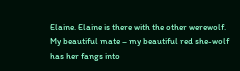Elaine. Elaine is there with the other werewolf. My beautiful mate – my beautiful red she-wolf has her fangs into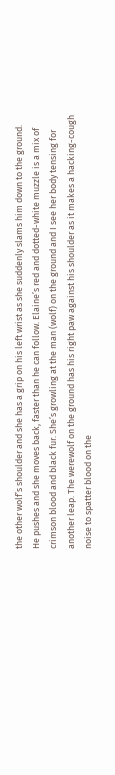the other wolf’s shoulder and she has a grip on his left wrist as she suddenly slams him down to the ground. He pushes and she moves back, faster than he can follow. Elaine’s red and dotted-white muzzle is a mix of crimson blood and black fur. She’s growling at the man (wolf) on the ground and I see her body tensing for another leap. The werewolf on the ground has his right paw against his shoulder as it makes a hacking-cough noise to spatter blood on the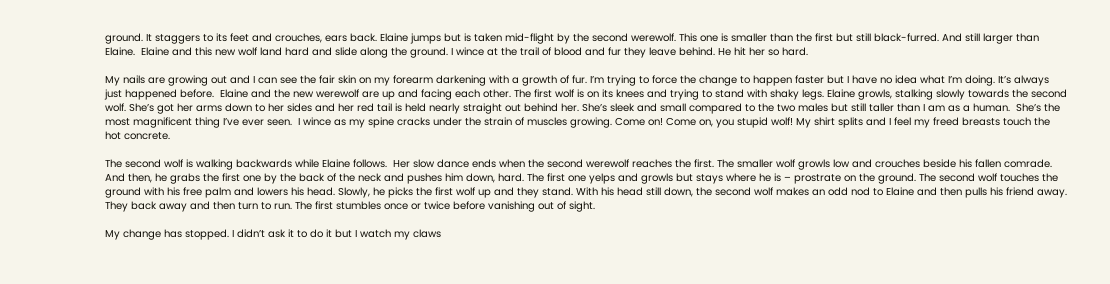ground. It staggers to its feet and crouches, ears back. Elaine jumps but is taken mid-flight by the second werewolf. This one is smaller than the first but still black-furred. And still larger than Elaine.  Elaine and this new wolf land hard and slide along the ground. I wince at the trail of blood and fur they leave behind. He hit her so hard.

My nails are growing out and I can see the fair skin on my forearm darkening with a growth of fur. I’m trying to force the change to happen faster but I have no idea what I’m doing. It’s always just happened before.  Elaine and the new werewolf are up and facing each other. The first wolf is on its knees and trying to stand with shaky legs. Elaine growls, stalking slowly towards the second wolf. She’s got her arms down to her sides and her red tail is held nearly straight out behind her. She’s sleek and small compared to the two males but still taller than I am as a human.  She’s the most magnificent thing I’ve ever seen.  I wince as my spine cracks under the strain of muscles growing. Come on! Come on, you stupid wolf! My shirt splits and I feel my freed breasts touch the hot concrete.

The second wolf is walking backwards while Elaine follows.  Her slow dance ends when the second werewolf reaches the first. The smaller wolf growls low and crouches beside his fallen comrade. And then, he grabs the first one by the back of the neck and pushes him down, hard. The first one yelps and growls but stays where he is – prostrate on the ground. The second wolf touches the ground with his free palm and lowers his head. Slowly, he picks the first wolf up and they stand. With his head still down, the second wolf makes an odd nod to Elaine and then pulls his friend away. They back away and then turn to run. The first stumbles once or twice before vanishing out of sight.

My change has stopped. I didn’t ask it to do it but I watch my claws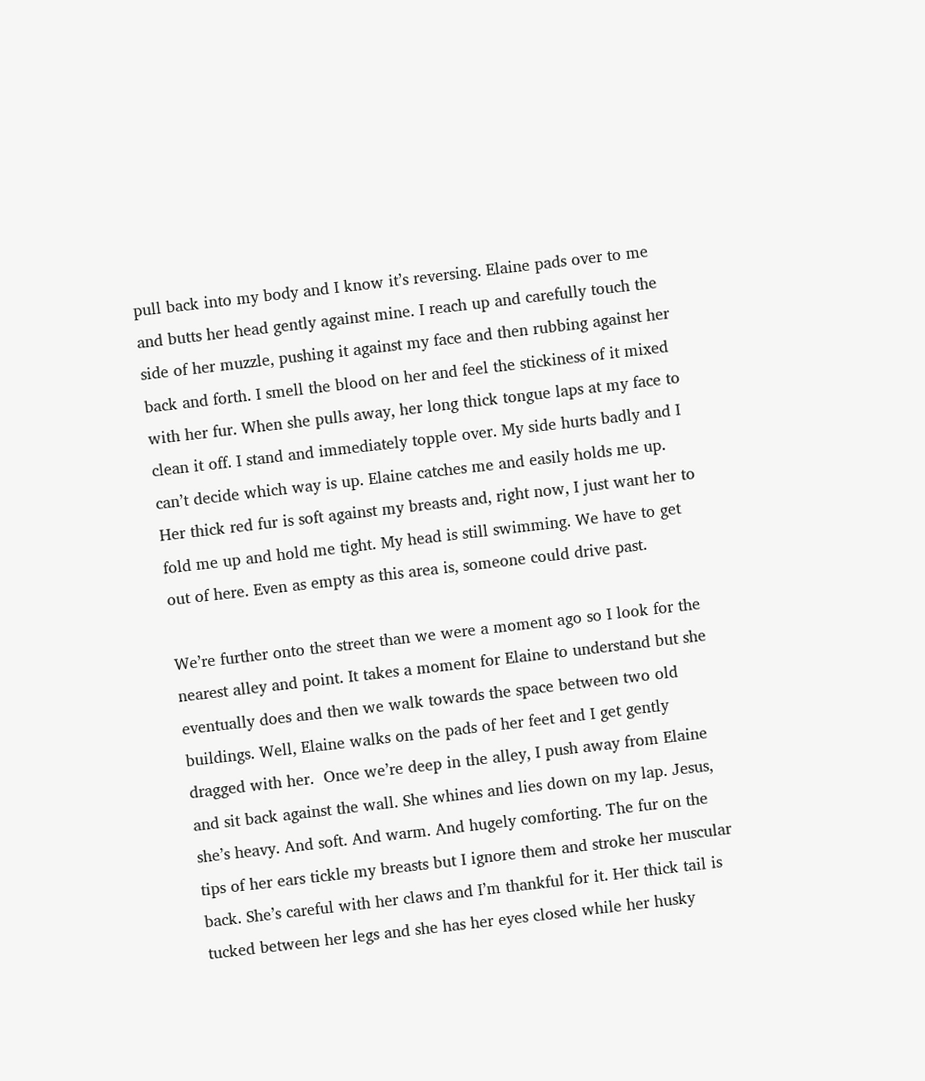pull back into my body and I know it’s reversing. Elaine pads over to me and butts her head gently against mine. I reach up and carefully touch the side of her muzzle, pushing it against my face and then rubbing against her back and forth. I smell the blood on her and feel the stickiness of it mixed with her fur. When she pulls away, her long thick tongue laps at my face to clean it off. I stand and immediately topple over. My side hurts badly and I can’t decide which way is up. Elaine catches me and easily holds me up. Her thick red fur is soft against my breasts and, right now, I just want her to fold me up and hold me tight. My head is still swimming. We have to get out of here. Even as empty as this area is, someone could drive past.

We’re further onto the street than we were a moment ago so I look for the nearest alley and point. It takes a moment for Elaine to understand but she eventually does and then we walk towards the space between two old buildings. Well, Elaine walks on the pads of her feet and I get gently dragged with her.  Once we’re deep in the alley, I push away from Elaine and sit back against the wall. She whines and lies down on my lap. Jesus, she’s heavy. And soft. And warm. And hugely comforting. The fur on the tips of her ears tickle my breasts but I ignore them and stroke her muscular back. She’s careful with her claws and I’m thankful for it. Her thick tail is tucked between her legs and she has her eyes closed while her husky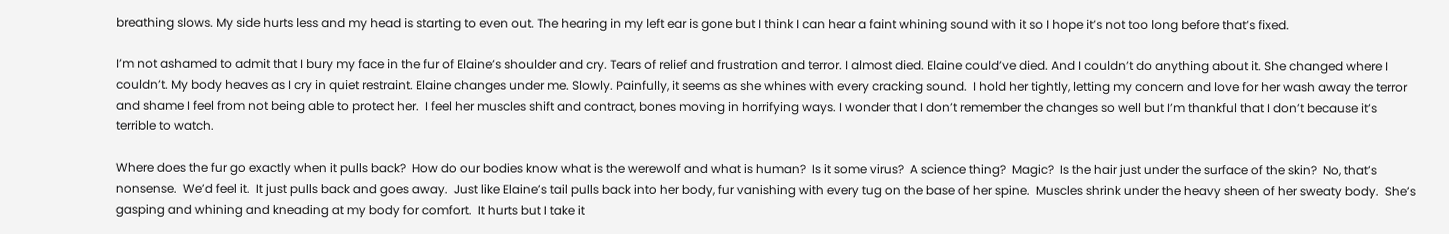breathing slows. My side hurts less and my head is starting to even out. The hearing in my left ear is gone but I think I can hear a faint whining sound with it so I hope it’s not too long before that’s fixed.

I’m not ashamed to admit that I bury my face in the fur of Elaine’s shoulder and cry. Tears of relief and frustration and terror. I almost died. Elaine could’ve died. And I couldn’t do anything about it. She changed where I couldn’t. My body heaves as I cry in quiet restraint. Elaine changes under me. Slowly. Painfully, it seems as she whines with every cracking sound.  I hold her tightly, letting my concern and love for her wash away the terror and shame I feel from not being able to protect her.  I feel her muscles shift and contract, bones moving in horrifying ways. I wonder that I don’t remember the changes so well but I’m thankful that I don’t because it’s terrible to watch.

Where does the fur go exactly when it pulls back?  How do our bodies know what is the werewolf and what is human?  Is it some virus?  A science thing?  Magic?  Is the hair just under the surface of the skin?  No, that’s nonsense.  We’d feel it.  It just pulls back and goes away.  Just like Elaine’s tail pulls back into her body, fur vanishing with every tug on the base of her spine.  Muscles shrink under the heavy sheen of her sweaty body.  She’s gasping and whining and kneading at my body for comfort.  It hurts but I take it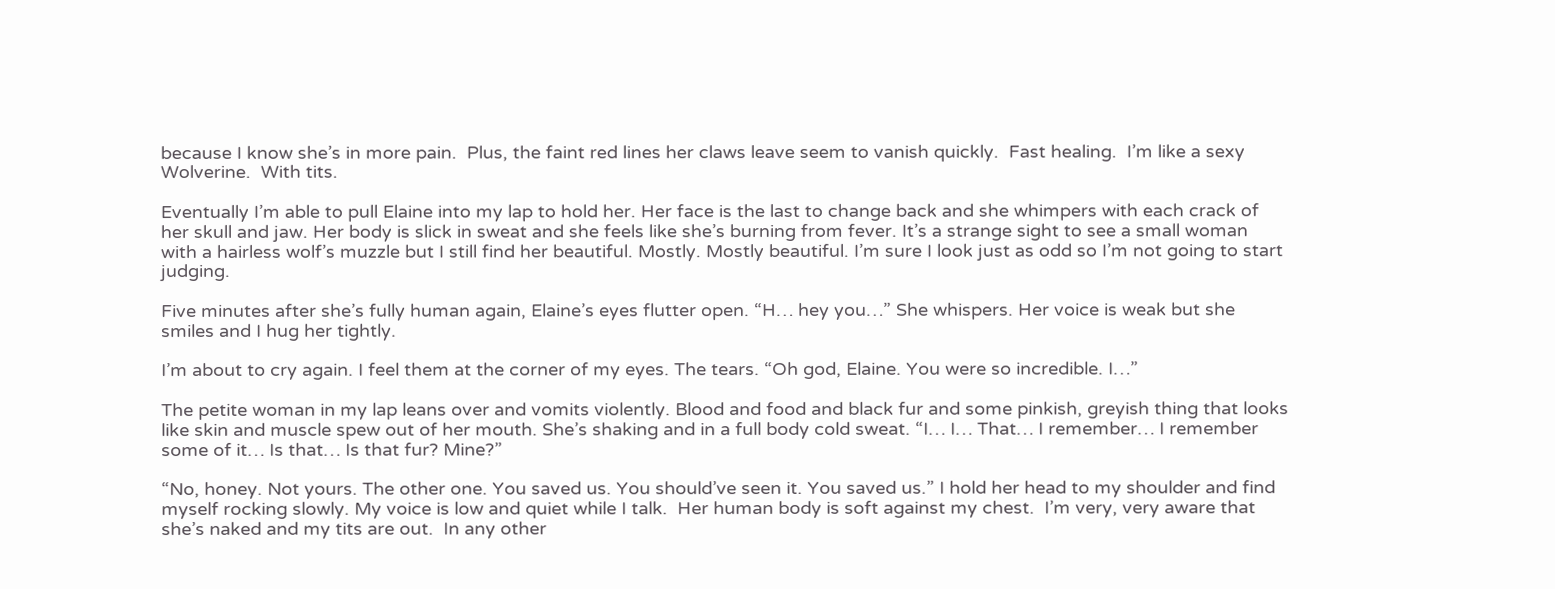because I know she’s in more pain.  Plus, the faint red lines her claws leave seem to vanish quickly.  Fast healing.  I’m like a sexy Wolverine.  With tits.

Eventually I’m able to pull Elaine into my lap to hold her. Her face is the last to change back and she whimpers with each crack of her skull and jaw. Her body is slick in sweat and she feels like she’s burning from fever. It’s a strange sight to see a small woman with a hairless wolf’s muzzle but I still find her beautiful. Mostly. Mostly beautiful. I’m sure I look just as odd so I’m not going to start judging.

Five minutes after she’s fully human again, Elaine’s eyes flutter open. “H… hey you…” She whispers. Her voice is weak but she smiles and I hug her tightly.

I’m about to cry again. I feel them at the corner of my eyes. The tears. “Oh god, Elaine. You were so incredible. I…”

The petite woman in my lap leans over and vomits violently. Blood and food and black fur and some pinkish, greyish thing that looks like skin and muscle spew out of her mouth. She’s shaking and in a full body cold sweat. “I… I… That… I remember… I remember some of it… Is that… Is that fur? Mine?”

“No, honey. Not yours. The other one. You saved us. You should’ve seen it. You saved us.” I hold her head to my shoulder and find myself rocking slowly. My voice is low and quiet while I talk.  Her human body is soft against my chest.  I’m very, very aware that she’s naked and my tits are out.  In any other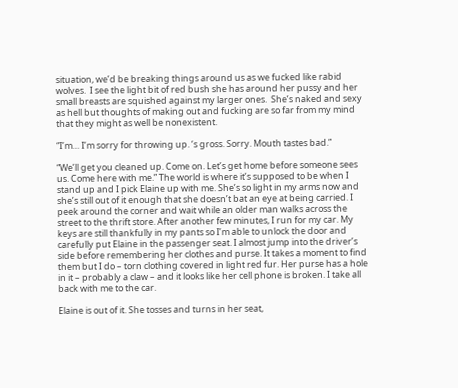situation, we’d be breaking things around us as we fucked like rabid wolves.  I see the light bit of red bush she has around her pussy and her small breasts are squished against my larger ones.  She’s naked and sexy as hell but thoughts of making out and fucking are so far from my mind that they might as well be nonexistent.

“I’m… I’m sorry for throwing up. ‘s gross. Sorry. Mouth tastes bad.”

“We’ll get you cleaned up. Come on. Let’s get home before someone sees us. Come here with me.” The world is where it’s supposed to be when I stand up and I pick Elaine up with me. She’s so light in my arms now and she’s still out of it enough that she doesn’t bat an eye at being carried. I peek around the corner and wait while an older man walks across the street to the thrift store. After another few minutes, I run for my car. My keys are still thankfully in my pants so I’m able to unlock the door and carefully put Elaine in the passenger seat. I almost jump into the driver’s side before remembering her clothes and purse. It takes a moment to find them but I do – torn clothing covered in light red fur. Her purse has a hole in it – probably a claw – and it looks like her cell phone is broken. I take all back with me to the car.

Elaine is out of it. She tosses and turns in her seat,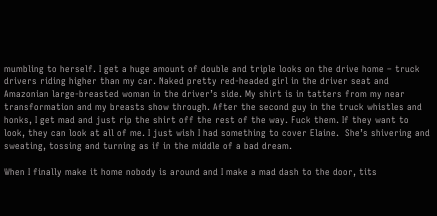mumbling to herself. I get a huge amount of double and triple looks on the drive home – truck drivers riding higher than my car. Naked pretty red-headed girl in the driver seat and Amazonian large-breasted woman in the driver’s side. My shirt is in tatters from my near transformation and my breasts show through. After the second guy in the truck whistles and honks, I get mad and just rip the shirt off the rest of the way. Fuck them. If they want to look, they can look at all of me. I just wish I had something to cover Elaine.  She’s shivering and sweating, tossing and turning as if in the middle of a bad dream.

When I finally make it home nobody is around and I make a mad dash to the door, tits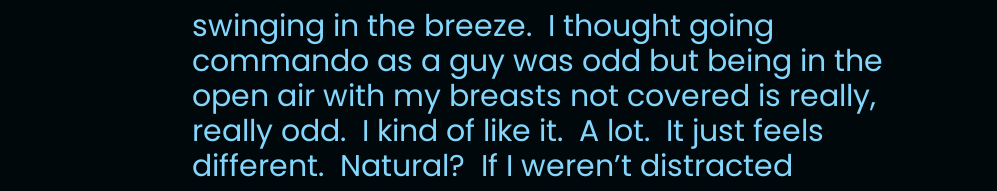swinging in the breeze.  I thought going commando as a guy was odd but being in the open air with my breasts not covered is really, really odd.  I kind of like it.  A lot.  It just feels different.  Natural?  If I weren’t distracted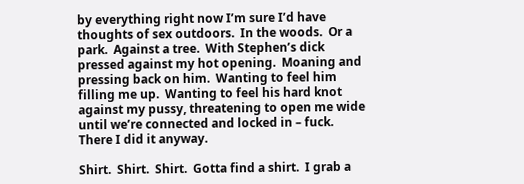by everything right now I’m sure I’d have thoughts of sex outdoors.  In the woods.  Or a park.  Against a tree.  With Stephen’s dick pressed against my hot opening.  Moaning and pressing back on him.  Wanting to feel him filling me up.  Wanting to feel his hard knot against my pussy, threatening to open me wide until we’re connected and locked in – fuck.  There I did it anyway.

Shirt.  Shirt.  Shirt.  Gotta find a shirt.  I grab a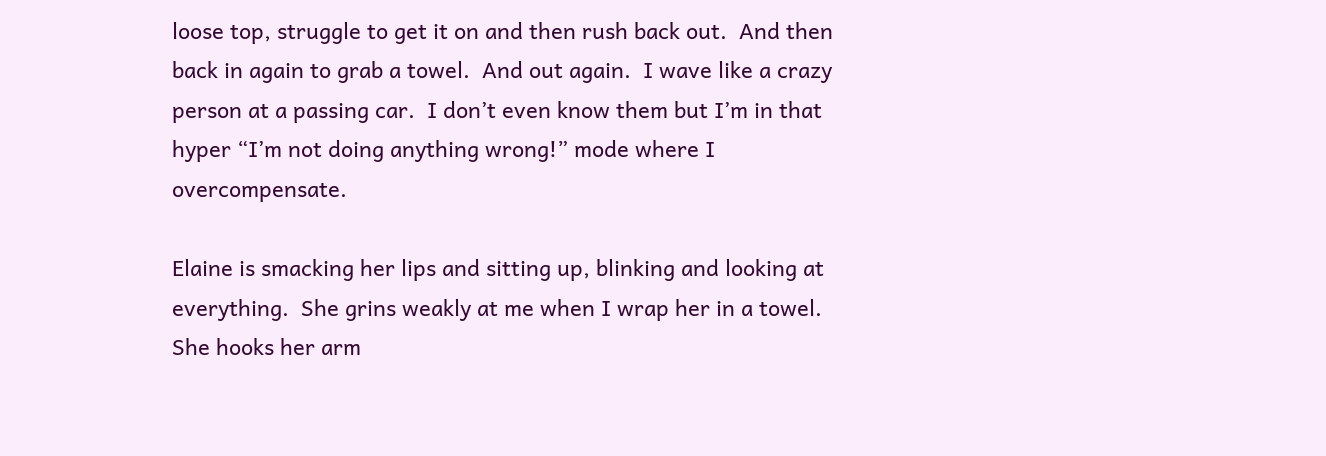loose top, struggle to get it on and then rush back out.  And then back in again to grab a towel.  And out again.  I wave like a crazy person at a passing car.  I don’t even know them but I’m in that hyper “I’m not doing anything wrong!” mode where I overcompensate.

Elaine is smacking her lips and sitting up, blinking and looking at everything.  She grins weakly at me when I wrap her in a towel.  She hooks her arm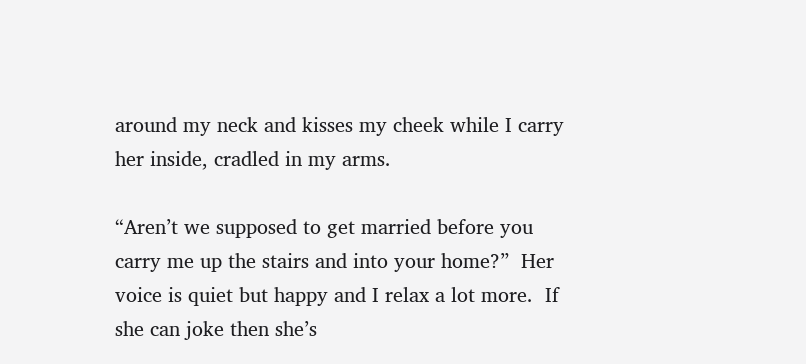around my neck and kisses my cheek while I carry her inside, cradled in my arms.

“Aren’t we supposed to get married before you carry me up the stairs and into your home?”  Her voice is quiet but happy and I relax a lot more.  If she can joke then she’s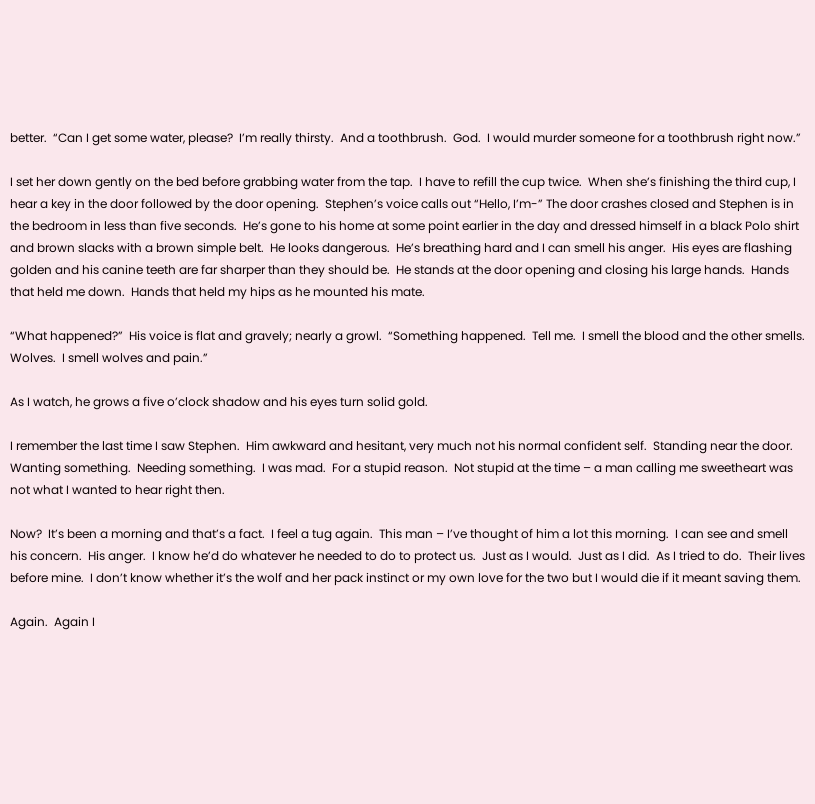better.  “Can I get some water, please?  I’m really thirsty.  And a toothbrush.  God.  I would murder someone for a toothbrush right now.”

I set her down gently on the bed before grabbing water from the tap.  I have to refill the cup twice.  When she’s finishing the third cup, I hear a key in the door followed by the door opening.  Stephen’s voice calls out “Hello, I’m-” The door crashes closed and Stephen is in the bedroom in less than five seconds.  He’s gone to his home at some point earlier in the day and dressed himself in a black Polo shirt and brown slacks with a brown simple belt.  He looks dangerous.  He’s breathing hard and I can smell his anger.  His eyes are flashing golden and his canine teeth are far sharper than they should be.  He stands at the door opening and closing his large hands.  Hands that held me down.  Hands that held my hips as he mounted his mate.

“What happened?”  His voice is flat and gravely; nearly a growl.  “Something happened.  Tell me.  I smell the blood and the other smells.  Wolves.  I smell wolves and pain.”

As I watch, he grows a five o’clock shadow and his eyes turn solid gold.

I remember the last time I saw Stephen.  Him awkward and hesitant, very much not his normal confident self.  Standing near the door.  Wanting something.  Needing something.  I was mad.  For a stupid reason.  Not stupid at the time – a man calling me sweetheart was not what I wanted to hear right then.

Now?  It’s been a morning and that’s a fact.  I feel a tug again.  This man – I’ve thought of him a lot this morning.  I can see and smell his concern.  His anger.  I know he’d do whatever he needed to do to protect us.  Just as I would.  Just as I did.  As I tried to do.  Their lives before mine.  I don’t know whether it’s the wolf and her pack instinct or my own love for the two but I would die if it meant saving them.

Again.  Again I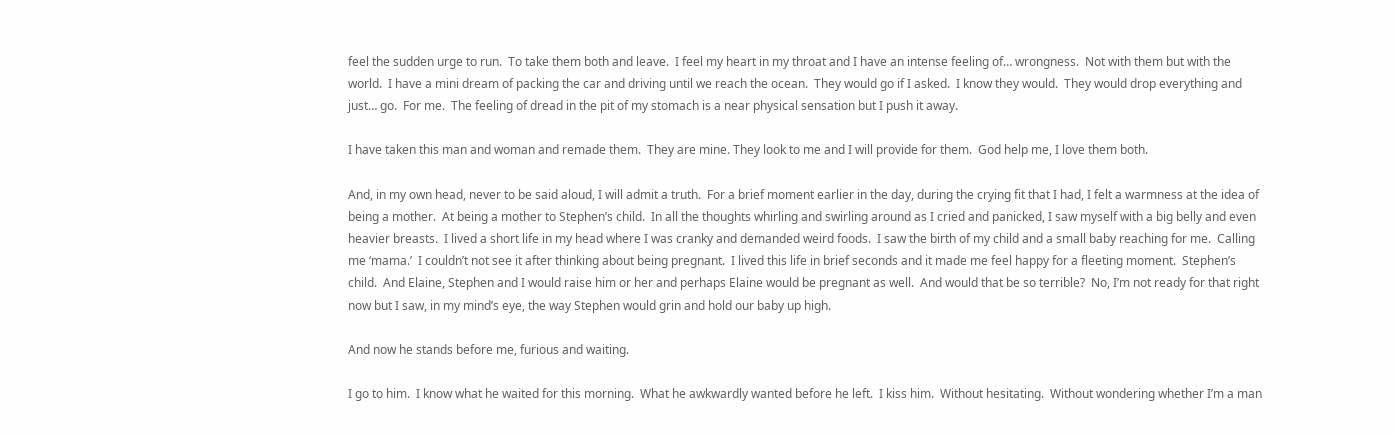feel the sudden urge to run.  To take them both and leave.  I feel my heart in my throat and I have an intense feeling of… wrongness.  Not with them but with the world.  I have a mini dream of packing the car and driving until we reach the ocean.  They would go if I asked.  I know they would.  They would drop everything and just… go.  For me.  The feeling of dread in the pit of my stomach is a near physical sensation but I push it away.

I have taken this man and woman and remade them.  They are mine. They look to me and I will provide for them.  God help me, I love them both.

And, in my own head, never to be said aloud, I will admit a truth.  For a brief moment earlier in the day, during the crying fit that I had, I felt a warmness at the idea of being a mother.  At being a mother to Stephen’s child.  In all the thoughts whirling and swirling around as I cried and panicked, I saw myself with a big belly and even heavier breasts.  I lived a short life in my head where I was cranky and demanded weird foods.  I saw the birth of my child and a small baby reaching for me.  Calling me ‘mama.’  I couldn’t not see it after thinking about being pregnant.  I lived this life in brief seconds and it made me feel happy for a fleeting moment.  Stephen’s child.  And Elaine, Stephen and I would raise him or her and perhaps Elaine would be pregnant as well.  And would that be so terrible?  No, I’m not ready for that right now but I saw, in my mind’s eye, the way Stephen would grin and hold our baby up high.

And now he stands before me, furious and waiting.

I go to him.  I know what he waited for this morning.  What he awkwardly wanted before he left.  I kiss him.  Without hesitating.  Without wondering whether I’m a man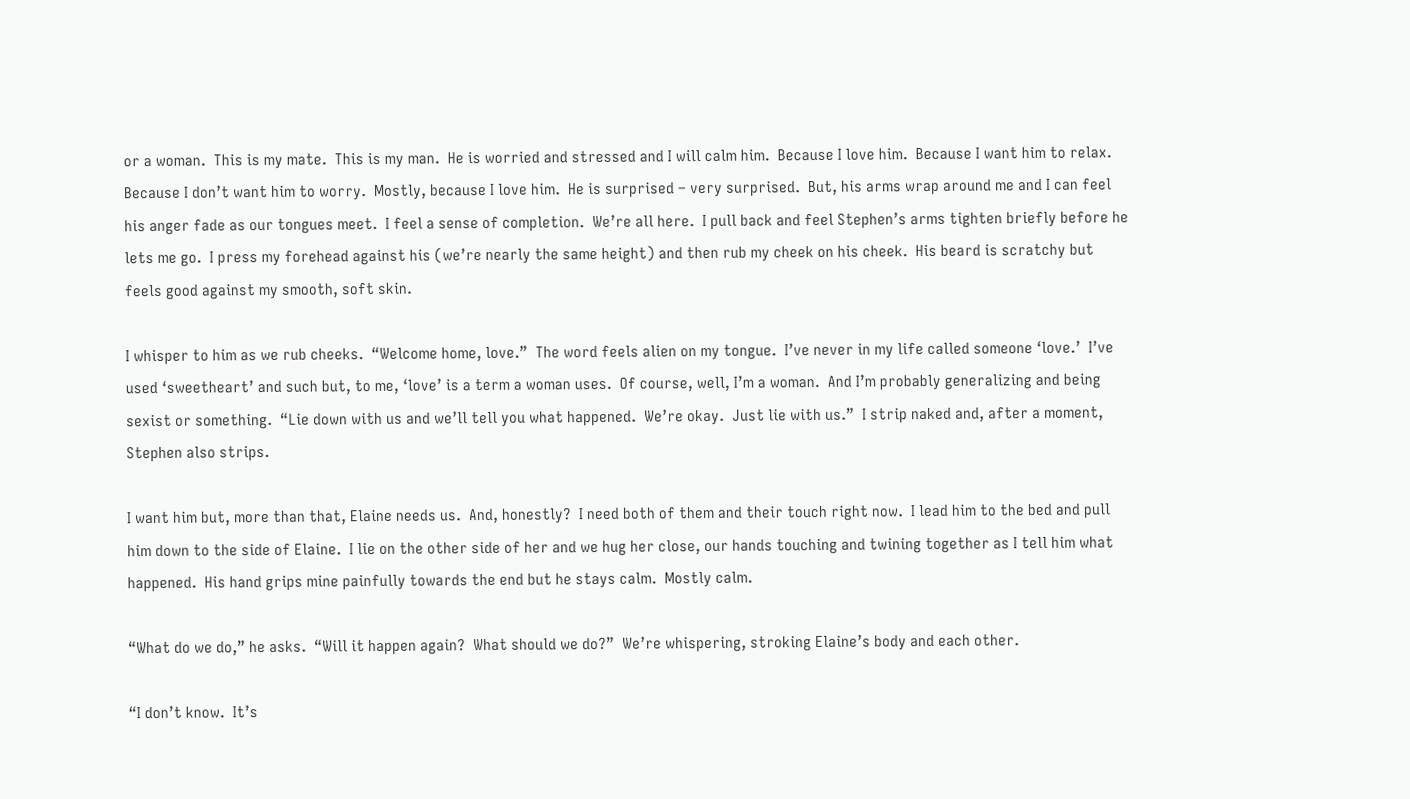or a woman.  This is my mate.  This is my man.  He is worried and stressed and I will calm him.  Because I love him.  Because I want him to relax.  Because I don’t want him to worry.  Mostly, because I love him.  He is surprised – very surprised.  But, his arms wrap around me and I can feel his anger fade as our tongues meet.  I feel a sense of completion.  We’re all here.  I pull back and feel Stephen’s arms tighten briefly before he lets me go.  I press my forehead against his (we’re nearly the same height) and then rub my cheek on his cheek.  His beard is scratchy but feels good against my smooth, soft skin.

I whisper to him as we rub cheeks.  “Welcome home, love.”  The word feels alien on my tongue.  I’ve never in my life called someone ‘love.’  I’ve used ‘sweetheart’ and such but, to me, ‘love’ is a term a woman uses.  Of course, well, I’m a woman.  And I’m probably generalizing and being sexist or something.  “Lie down with us and we’ll tell you what happened.  We’re okay.  Just lie with us.”  I strip naked and, after a moment, Stephen also strips.

I want him but, more than that, Elaine needs us.  And, honestly?  I need both of them and their touch right now.  I lead him to the bed and pull him down to the side of Elaine.  I lie on the other side of her and we hug her close, our hands touching and twining together as I tell him what happened.  His hand grips mine painfully towards the end but he stays calm.  Mostly calm.

“What do we do,” he asks.  “Will it happen again?  What should we do?”  We’re whispering, stroking Elaine’s body and each other.

“I don’t know.  It’s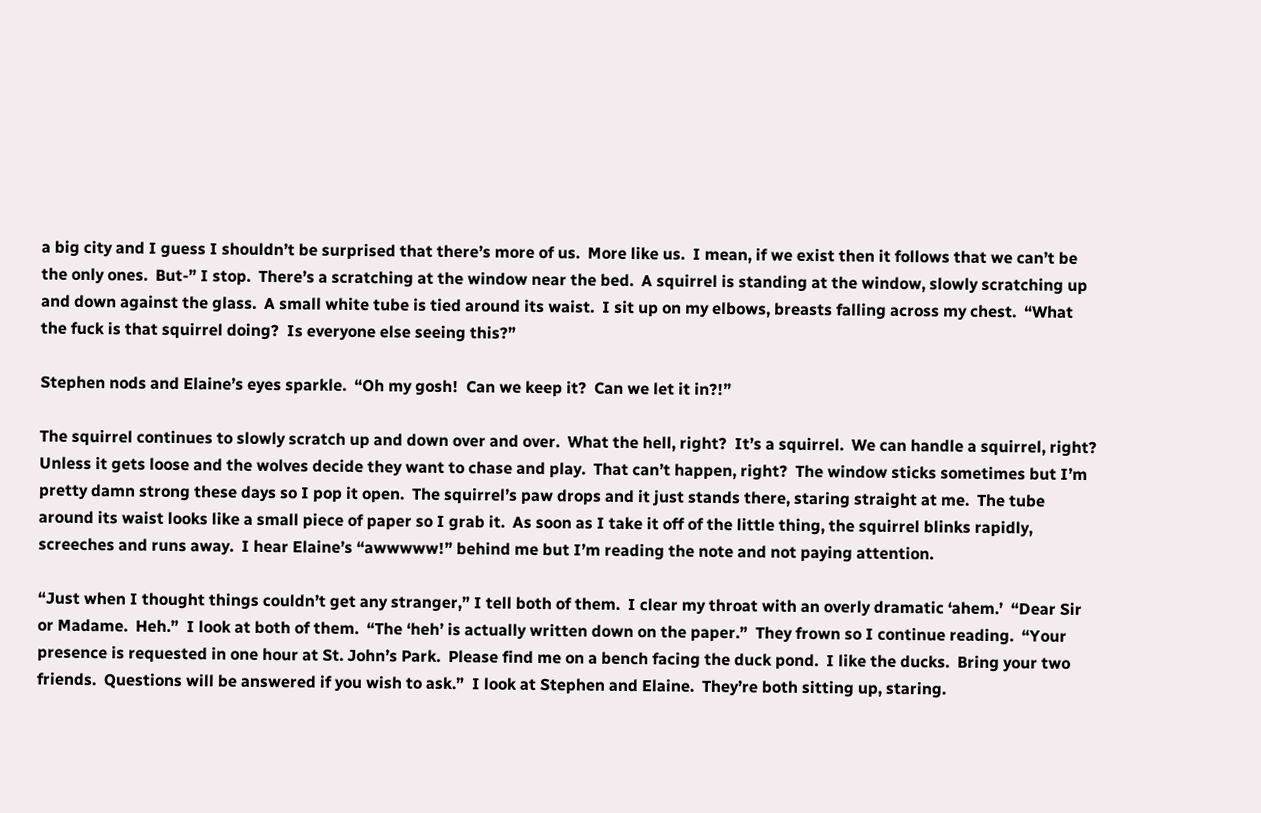a big city and I guess I shouldn’t be surprised that there’s more of us.  More like us.  I mean, if we exist then it follows that we can’t be the only ones.  But-” I stop.  There’s a scratching at the window near the bed.  A squirrel is standing at the window, slowly scratching up and down against the glass.  A small white tube is tied around its waist.  I sit up on my elbows, breasts falling across my chest.  “What the fuck is that squirrel doing?  Is everyone else seeing this?”

Stephen nods and Elaine’s eyes sparkle.  “Oh my gosh!  Can we keep it?  Can we let it in?!”

The squirrel continues to slowly scratch up and down over and over.  What the hell, right?  It’s a squirrel.  We can handle a squirrel, right?  Unless it gets loose and the wolves decide they want to chase and play.  That can’t happen, right?  The window sticks sometimes but I’m pretty damn strong these days so I pop it open.  The squirrel’s paw drops and it just stands there, staring straight at me.  The tube around its waist looks like a small piece of paper so I grab it.  As soon as I take it off of the little thing, the squirrel blinks rapidly, screeches and runs away.  I hear Elaine’s “awwwww!” behind me but I’m reading the note and not paying attention.

“Just when I thought things couldn’t get any stranger,” I tell both of them.  I clear my throat with an overly dramatic ‘ahem.’  “Dear Sir or Madame.  Heh.”  I look at both of them.  “The ‘heh’ is actually written down on the paper.”  They frown so I continue reading.  “Your presence is requested in one hour at St. John’s Park.  Please find me on a bench facing the duck pond.  I like the ducks.  Bring your two friends.  Questions will be answered if you wish to ask.”  I look at Stephen and Elaine.  They’re both sitting up, staring.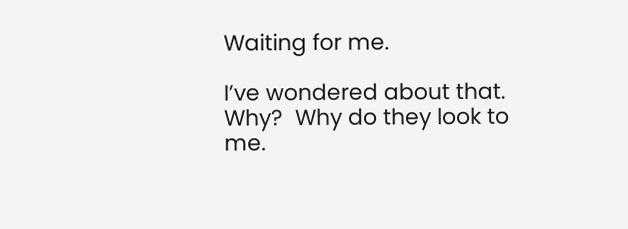Waiting for me.

I’ve wondered about that.  Why?  Why do they look to me.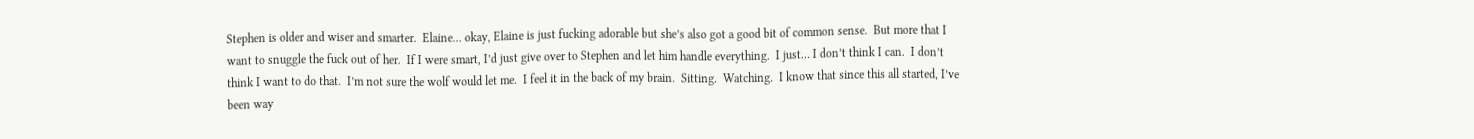Stephen is older and wiser and smarter.  Elaine… okay, Elaine is just fucking adorable but she’s also got a good bit of common sense.  But more that I want to snuggle the fuck out of her.  If I were smart, I’d just give over to Stephen and let him handle everything.  I just… I don’t think I can.  I don’t think I want to do that.  I’m not sure the wolf would let me.  I feel it in the back of my brain.  Sitting.  Watching.  I know that since this all started, I’ve been way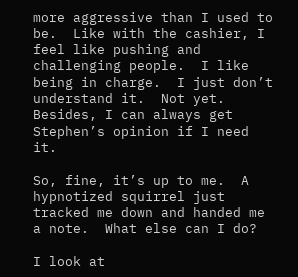more aggressive than I used to be.  Like with the cashier, I feel like pushing and challenging people.  I like being in charge.  I just don’t understand it.  Not yet.  Besides, I can always get Stephen’s opinion if I need it.

So, fine, it’s up to me.  A hypnotized squirrel just tracked me down and handed me a note.  What else can I do?

I look at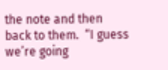the note and then back to them.  “I guess we’re going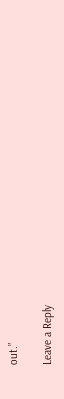out.”

Leave a Reply